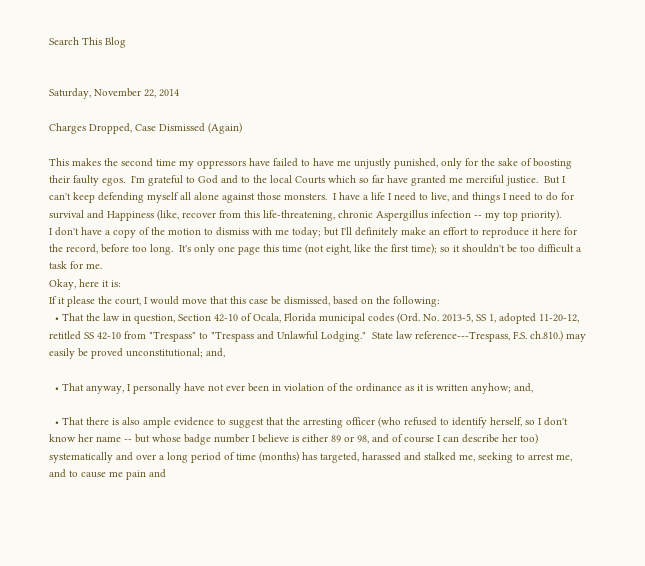Search This Blog


Saturday, November 22, 2014

Charges Dropped, Case Dismissed (Again)

This makes the second time my oppressors have failed to have me unjustly punished, only for the sake of boosting their faulty egos.  I'm grateful to God and to the local Courts which so far have granted me merciful justice.  But I can't keep defending myself all alone against those monsters.  I have a life I need to live, and things I need to do for survival and Happiness (like, recover from this life-threatening, chronic Aspergillus infection -- my top priority).
I don't have a copy of the motion to dismiss with me today; but I'll definitely make an effort to reproduce it here for the record, before too long.  It's only one page this time (not eight, like the first time); so it shouldn't be too difficult a task for me.
Okay, here it is:
If it please the court, I would move that this case be dismissed, based on the following:
  • That the law in question, Section 42-10 of Ocala, Florida municipal codes (Ord. No. 2013-5, SS 1, adopted 11-20-12, retitled SS 42-10 from "Trespass" to "Trespass and Unlawful Lodging."  State law reference---Trespass, F.S. ch.810.) may easily be proved unconstitutional; and,

  • That anyway, I personally have not ever been in violation of the ordinance as it is written anyhow; and,

  • That there is also ample evidence to suggest that the arresting officer (who refused to identify herself, so I don't know her name -- but whose badge number I believe is either 89 or 98, and of course I can describe her too) systematically and over a long period of time (months) has targeted, harassed and stalked me, seeking to arrest me, and to cause me pain and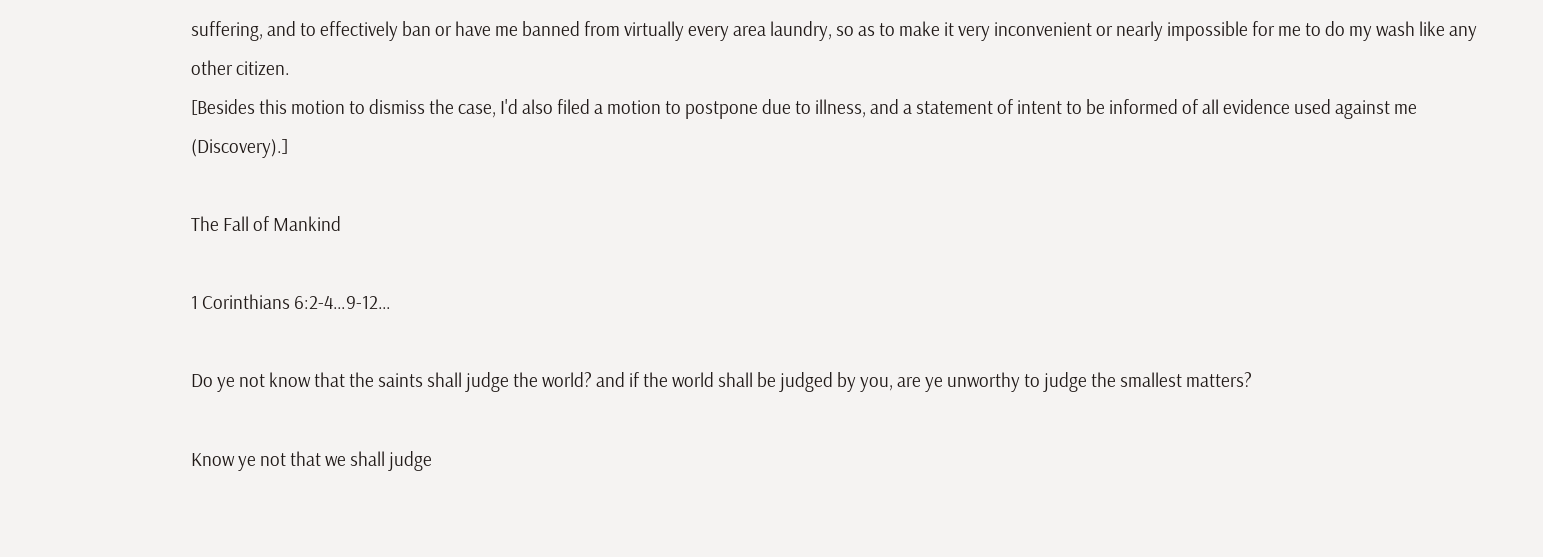suffering, and to effectively ban or have me banned from virtually every area laundry, so as to make it very inconvenient or nearly impossible for me to do my wash like any other citizen.
[Besides this motion to dismiss the case, I'd also filed a motion to postpone due to illness, and a statement of intent to be informed of all evidence used against me (Discovery).]

The Fall of Mankind

1 Corinthians 6:2-4…9-12…

Do ye not know that the saints shall judge the world? and if the world shall be judged by you, are ye unworthy to judge the smallest matters?

Know ye not that we shall judge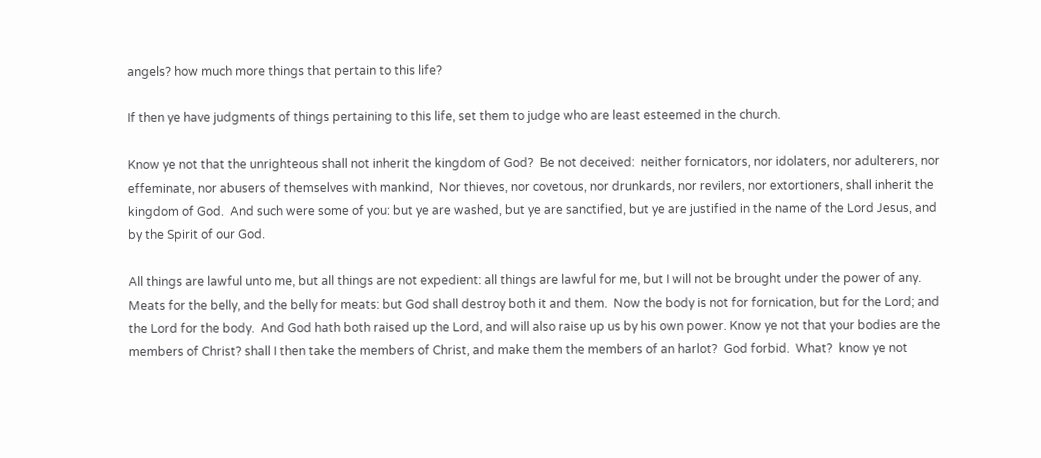angels? how much more things that pertain to this life?

If then ye have judgments of things pertaining to this life, set them to judge who are least esteemed in the church.

Know ye not that the unrighteous shall not inherit the kingdom of God?  Be not deceived:  neither fornicators, nor idolaters, nor adulterers, nor effeminate, nor abusers of themselves with mankind,  Nor thieves, nor covetous, nor drunkards, nor revilers, nor extortioners, shall inherit the kingdom of God.  And such were some of you: but ye are washed, but ye are sanctified, but ye are justified in the name of the Lord Jesus, and by the Spirit of our God.

All things are lawful unto me, but all things are not expedient: all things are lawful for me, but I will not be brought under the power of any.  Meats for the belly, and the belly for meats: but God shall destroy both it and them.  Now the body is not for fornication, but for the Lord; and the Lord for the body.  And God hath both raised up the Lord, and will also raise up us by his own power. Know ye not that your bodies are the members of Christ? shall I then take the members of Christ, and make them the members of an harlot?  God forbid.  What?  know ye not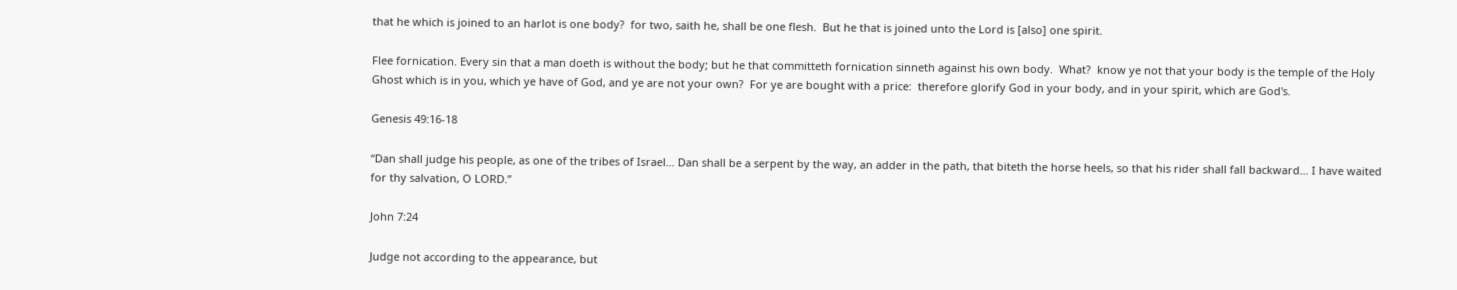that he which is joined to an harlot is one body?  for two, saith he, shall be one flesh.  But he that is joined unto the Lord is [also] one spirit.

Flee fornication. Every sin that a man doeth is without the body; but he that committeth fornication sinneth against his own body.  What?  know ye not that your body is the temple of the Holy Ghost which is in you, which ye have of God, and ye are not your own?  For ye are bought with a price:  therefore glorify God in your body, and in your spirit, which are God's.

Genesis 49:16-18

“Dan shall judge his people, as one of the tribes of Israel… Dan shall be a serpent by the way, an adder in the path, that biteth the horse heels, so that his rider shall fall backward… I have waited for thy salvation, O LORD.”

John 7:24

Judge not according to the appearance, but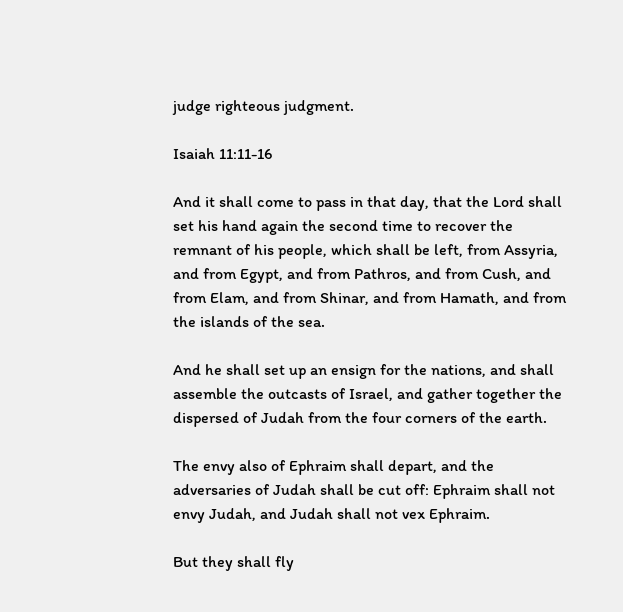judge righteous judgment.

Isaiah 11:11-16

And it shall come to pass in that day, that the Lord shall set his hand again the second time to recover the remnant of his people, which shall be left, from Assyria, and from Egypt, and from Pathros, and from Cush, and from Elam, and from Shinar, and from Hamath, and from the islands of the sea.

And he shall set up an ensign for the nations, and shall assemble the outcasts of Israel, and gather together the dispersed of Judah from the four corners of the earth.

The envy also of Ephraim shall depart, and the adversaries of Judah shall be cut off: Ephraim shall not envy Judah, and Judah shall not vex Ephraim.

But they shall fly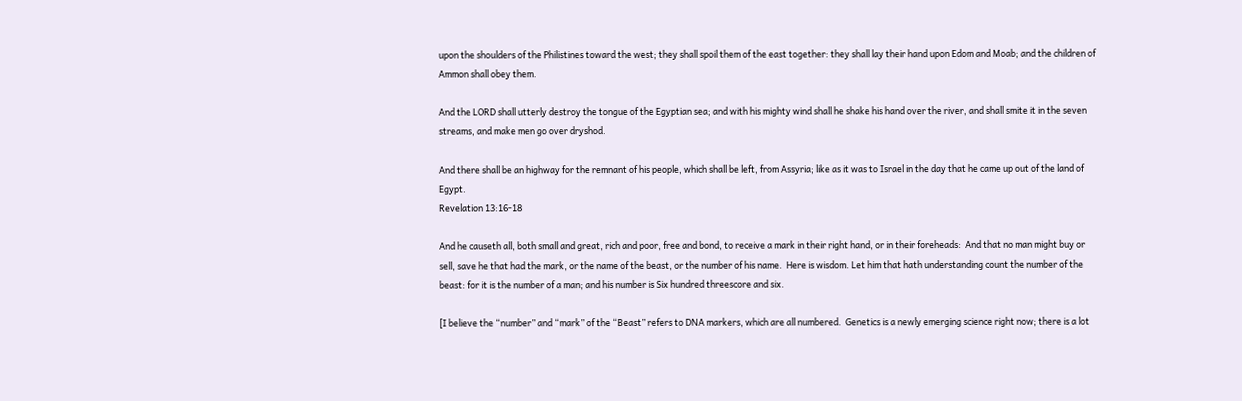upon the shoulders of the Philistines toward the west; they shall spoil them of the east together: they shall lay their hand upon Edom and Moab; and the children of Ammon shall obey them.

And the LORD shall utterly destroy the tongue of the Egyptian sea; and with his mighty wind shall he shake his hand over the river, and shall smite it in the seven streams, and make men go over dryshod.

And there shall be an highway for the remnant of his people, which shall be left, from Assyria; like as it was to Israel in the day that he came up out of the land of Egypt.
Revelation 13:16-18

And he causeth all, both small and great, rich and poor, free and bond, to receive a mark in their right hand, or in their foreheads:  And that no man might buy or sell, save he that had the mark, or the name of the beast, or the number of his name.  Here is wisdom. Let him that hath understanding count the number of the beast: for it is the number of a man; and his number is Six hundred threescore and six.

[I believe the “number” and “mark” of the “Beast” refers to DNA markers, which are all numbered.  Genetics is a newly emerging science right now; there is a lot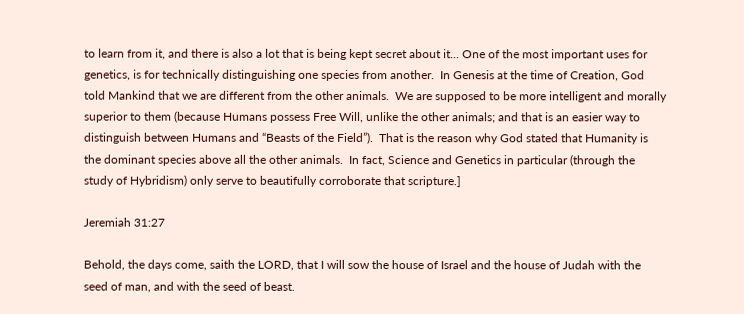to learn from it, and there is also a lot that is being kept secret about it... One of the most important uses for genetics, is for technically distinguishing one species from another.  In Genesis at the time of Creation, God told Mankind that we are different from the other animals.  We are supposed to be more intelligent and morally superior to them (because Humans possess Free Will, unlike the other animals; and that is an easier way to distinguish between Humans and “Beasts of the Field”).  That is the reason why God stated that Humanity is the dominant species above all the other animals.  In fact, Science and Genetics in particular (through the study of Hybridism) only serve to beautifully corroborate that scripture.]

Jeremiah 31:27

Behold, the days come, saith the LORD, that I will sow the house of Israel and the house of Judah with the seed of man, and with the seed of beast.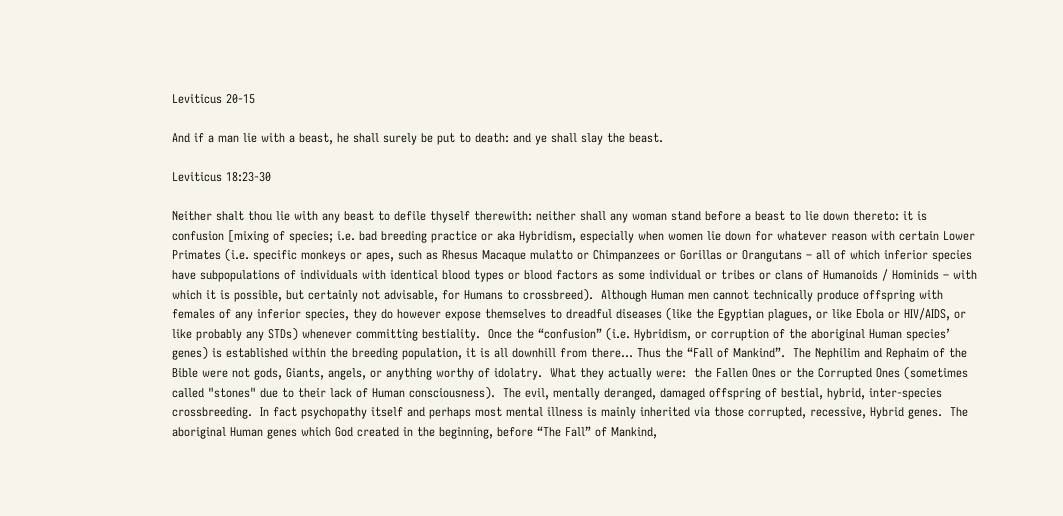Leviticus 20-15

And if a man lie with a beast, he shall surely be put to death: and ye shall slay the beast.

Leviticus 18:23-30

Neither shalt thou lie with any beast to defile thyself therewith: neither shall any woman stand before a beast to lie down thereto: it is confusion [mixing of species; i.e. bad breeding practice or aka Hybridism, especially when women lie down for whatever reason with certain Lower Primates (i.e. specific monkeys or apes, such as Rhesus Macaque mulatto or Chimpanzees or Gorillas or Orangutans – all of which inferior species have subpopulations of individuals with identical blood types or blood factors as some individual or tribes or clans of Humanoids / Hominids – with which it is possible, but certainly not advisable, for Humans to crossbreed).  Although Human men cannot technically produce offspring with females of any inferior species, they do however expose themselves to dreadful diseases (like the Egyptian plagues, or like Ebola or HIV/AIDS, or like probably any STDs) whenever committing bestiality.  Once the “confusion” (i.e. Hybridism, or corruption of the aboriginal Human species’ genes) is established within the breeding population, it is all downhill from there… Thus the “Fall of Mankind”.  The Nephilim and Rephaim of the Bible were not gods, Giants, angels, or anything worthy of idolatry.  What they actually were:  the Fallen Ones or the Corrupted Ones (sometimes called "stones" due to their lack of Human consciousness).  The evil, mentally deranged, damaged offspring of bestial, hybrid, inter-species crossbreeding.  In fact psychopathy itself and perhaps most mental illness is mainly inherited via those corrupted, recessive, Hybrid genes.  The aboriginal Human genes which God created in the beginning, before “The Fall” of Mankind,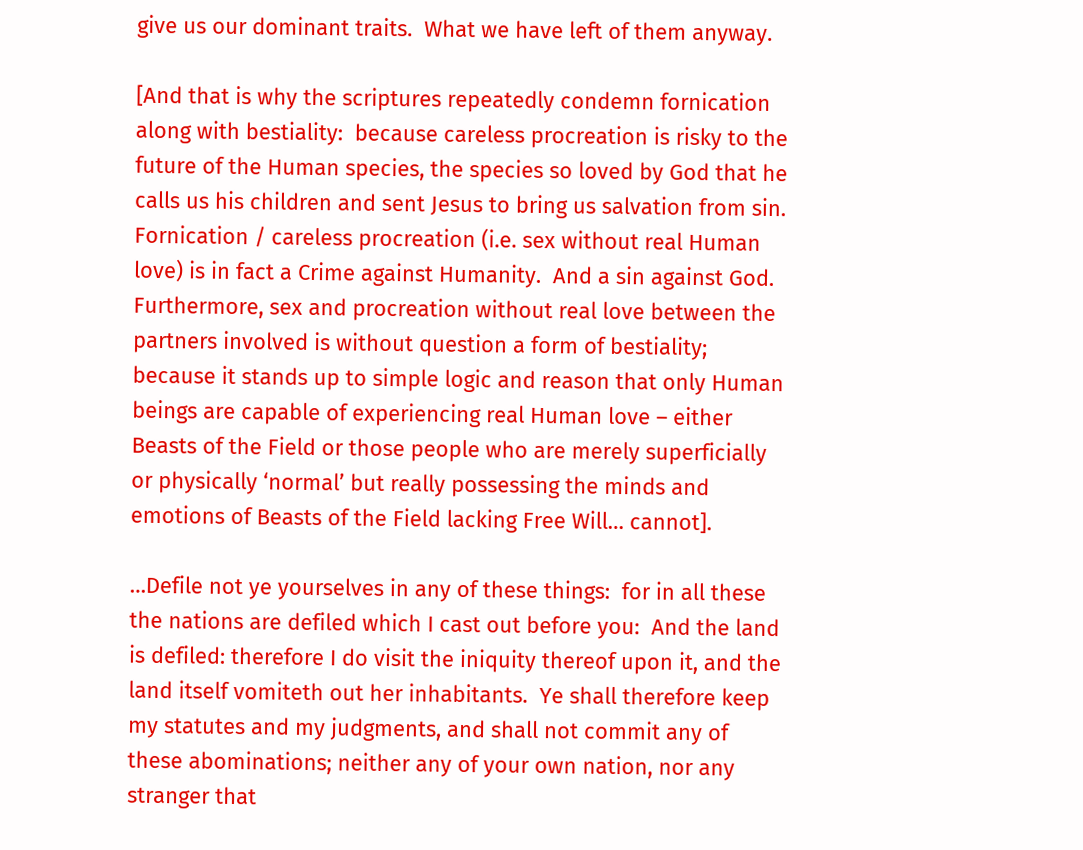give us our dominant traits.  What we have left of them anyway.

[And that is why the scriptures repeatedly condemn fornication along with bestiality:  because careless procreation is risky to the future of the Human species, the species so loved by God that he calls us his children and sent Jesus to bring us salvation from sin.  Fornication / careless procreation (i.e. sex without real Human love) is in fact a Crime against Humanity.  And a sin against God.  Furthermore, sex and procreation without real love between the partners involved is without question a form of bestiality; because it stands up to simple logic and reason that only Human beings are capable of experiencing real Human love – either Beasts of the Field or those people who are merely superficially or physically ‘normal’ but really possessing the minds and emotions of Beasts of the Field lacking Free Will… cannot].

…Defile not ye yourselves in any of these things:  for in all these the nations are defiled which I cast out before you:  And the land is defiled: therefore I do visit the iniquity thereof upon it, and the land itself vomiteth out her inhabitants.  Ye shall therefore keep my statutes and my judgments, and shall not commit any of these abominations; neither any of your own nation, nor any stranger that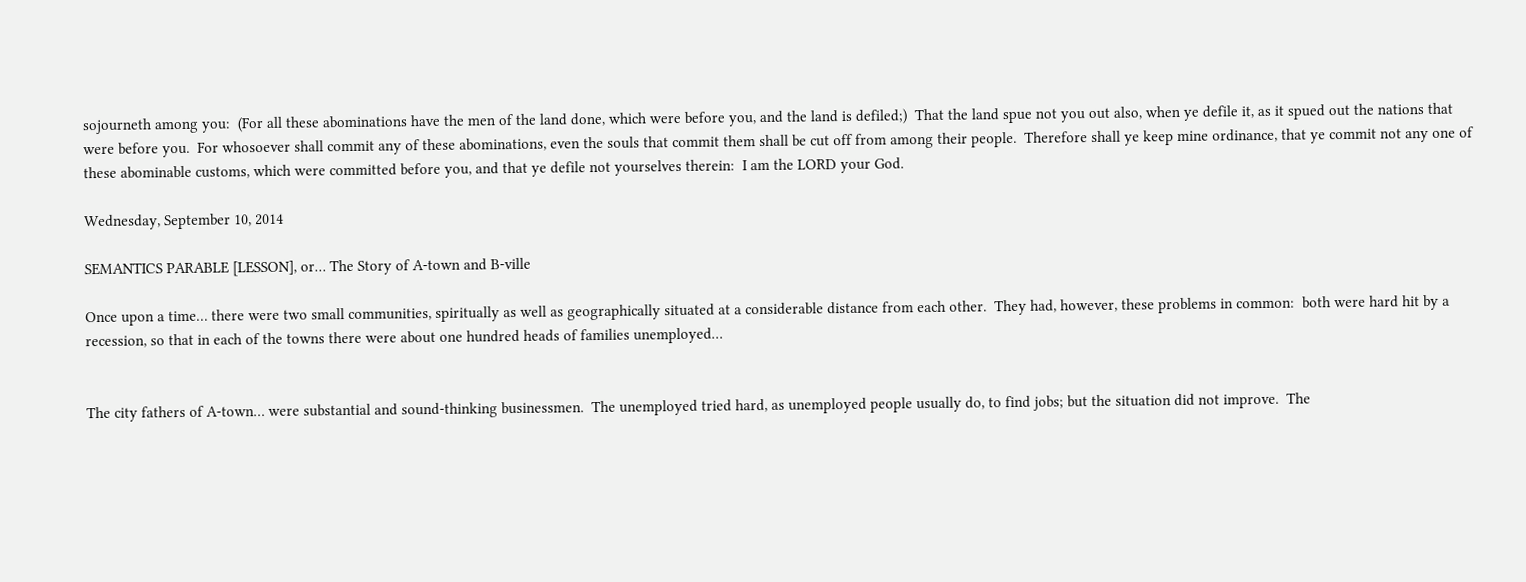sojourneth among you:  (For all these abominations have the men of the land done, which were before you, and the land is defiled;)  That the land spue not you out also, when ye defile it, as it spued out the nations that were before you.  For whosoever shall commit any of these abominations, even the souls that commit them shall be cut off from among their people.  Therefore shall ye keep mine ordinance, that ye commit not any one of these abominable customs, which were committed before you, and that ye defile not yourselves therein:  I am the LORD your God.

Wednesday, September 10, 2014

SEMANTICS PARABLE [LESSON], or… The Story of A-town and B-ville

Once upon a time… there were two small communities, spiritually as well as geographically situated at a considerable distance from each other.  They had, however, these problems in common:  both were hard hit by a recession, so that in each of the towns there were about one hundred heads of families unemployed…


The city fathers of A-town… were substantial and sound-thinking businessmen.  The unemployed tried hard, as unemployed people usually do, to find jobs; but the situation did not improve.  The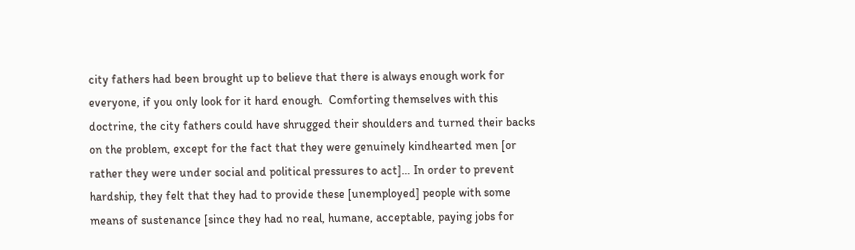city fathers had been brought up to believe that there is always enough work for everyone, if you only look for it hard enough.  Comforting themselves with this doctrine, the city fathers could have shrugged their shoulders and turned their backs on the problem, except for the fact that they were genuinely kindhearted men [or rather they were under social and political pressures to act]… In order to prevent hardship, they felt that they had to provide these [unemployed] people with some means of sustenance [since they had no real, humane, acceptable, paying jobs for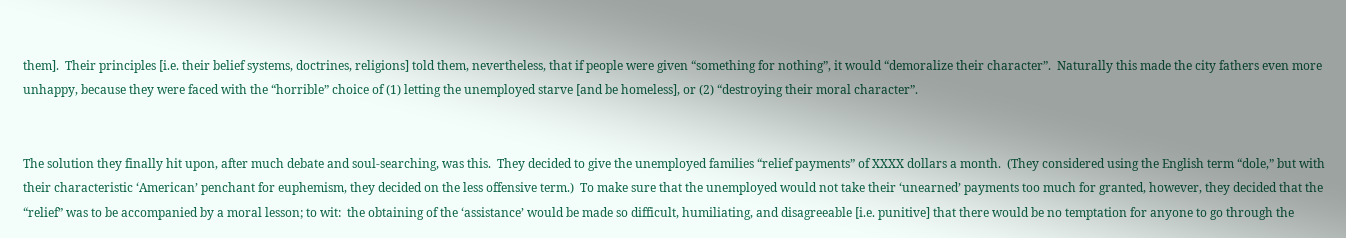them].  Their principles [i.e. their belief systems, doctrines, religions] told them, nevertheless, that if people were given “something for nothing”, it would “demoralize their character”.  Naturally this made the city fathers even more unhappy, because they were faced with the “horrible” choice of (1) letting the unemployed starve [and be homeless], or (2) “destroying their moral character”.


The solution they finally hit upon, after much debate and soul-searching, was this.  They decided to give the unemployed families “relief payments” of XXXX dollars a month.  (They considered using the English term “dole,” but with their characteristic ‘American’ penchant for euphemism, they decided on the less offensive term.)  To make sure that the unemployed would not take their ‘unearned’ payments too much for granted, however, they decided that the “relief” was to be accompanied by a moral lesson; to wit:  the obtaining of the ‘assistance’ would be made so difficult, humiliating, and disagreeable [i.e. punitive] that there would be no temptation for anyone to go through the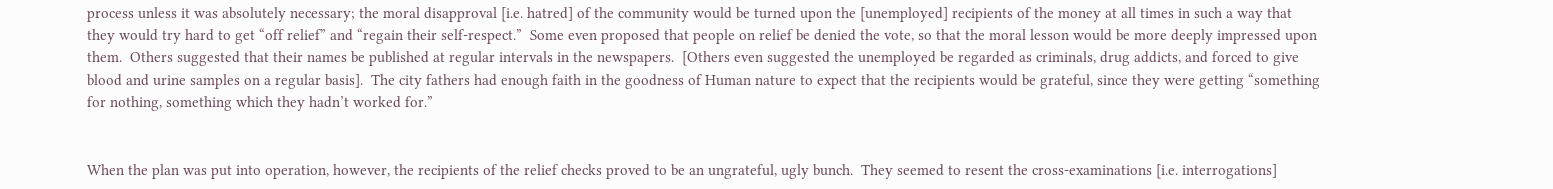process unless it was absolutely necessary; the moral disapproval [i.e. hatred] of the community would be turned upon the [unemployed] recipients of the money at all times in such a way that they would try hard to get “off relief” and “regain their self-respect.”  Some even proposed that people on relief be denied the vote, so that the moral lesson would be more deeply impressed upon them.  Others suggested that their names be published at regular intervals in the newspapers.  [Others even suggested the unemployed be regarded as criminals, drug addicts, and forced to give blood and urine samples on a regular basis].  The city fathers had enough faith in the goodness of Human nature to expect that the recipients would be grateful, since they were getting “something for nothing, something which they hadn’t worked for.”


When the plan was put into operation, however, the recipients of the relief checks proved to be an ungrateful, ugly bunch.  They seemed to resent the cross-examinations [i.e. interrogations]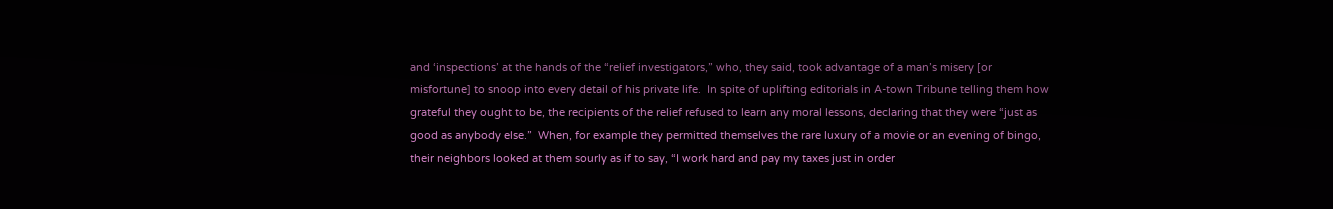and ‘inspections’ at the hands of the “relief investigators,” who, they said, took advantage of a man’s misery [or misfortune] to snoop into every detail of his private life.  In spite of uplifting editorials in A-town Tribune telling them how grateful they ought to be, the recipients of the relief refused to learn any moral lessons, declaring that they were “just as good as anybody else.”  When, for example they permitted themselves the rare luxury of a movie or an evening of bingo, their neighbors looked at them sourly as if to say, “I work hard and pay my taxes just in order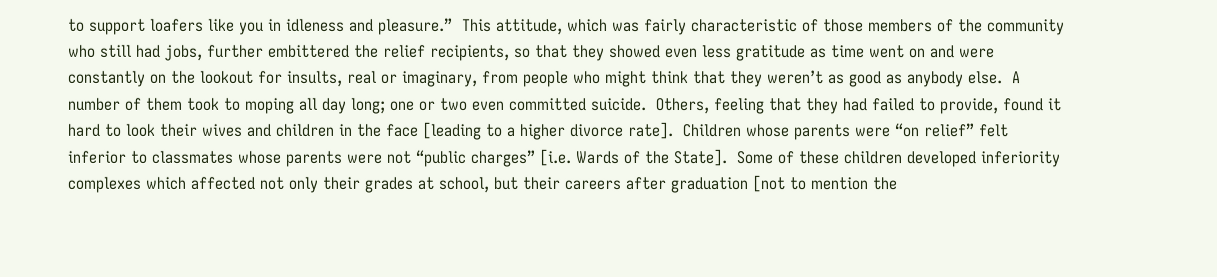to support loafers like you in idleness and pleasure.”  This attitude, which was fairly characteristic of those members of the community who still had jobs, further embittered the relief recipients, so that they showed even less gratitude as time went on and were constantly on the lookout for insults, real or imaginary, from people who might think that they weren’t as good as anybody else.  A number of them took to moping all day long; one or two even committed suicide.  Others, feeling that they had failed to provide, found it hard to look their wives and children in the face [leading to a higher divorce rate].  Children whose parents were “on relief” felt inferior to classmates whose parents were not “public charges” [i.e. Wards of the State].  Some of these children developed inferiority complexes which affected not only their grades at school, but their careers after graduation [not to mention the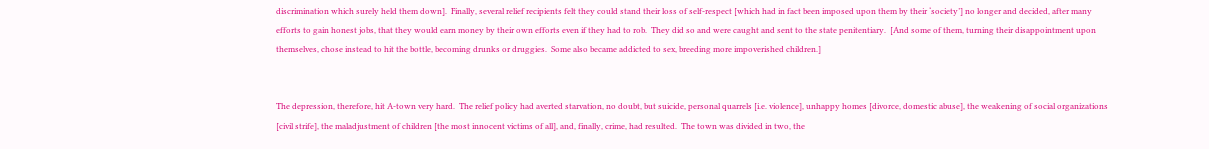discrimination which surely held them down].  Finally, several relief recipients felt they could stand their loss of self-respect [which had in fact been imposed upon them by their ‘society’] no longer and decided, after many efforts to gain honest jobs, that they would earn money by their own efforts even if they had to rob.  They did so and were caught and sent to the state penitentiary.  [And some of them, turning their disappointment upon themselves, chose instead to hit the bottle, becoming drunks or druggies.  Some also became addicted to sex, breeding more impoverished children.]


The depression, therefore, hit A-town very hard.  The relief policy had averted starvation, no doubt, but suicide, personal quarrels [i.e. violence], unhappy homes [divorce, domestic abuse], the weakening of social organizations [civil strife], the maladjustment of children [the most innocent victims of all], and, finally, crime, had resulted.  The town was divided in two, the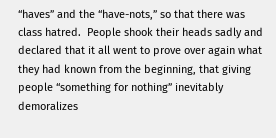“haves” and the “have-nots,” so that there was class hatred.  People shook their heads sadly and declared that it all went to prove over again what they had known from the beginning, that giving people “something for nothing” inevitably demoralizes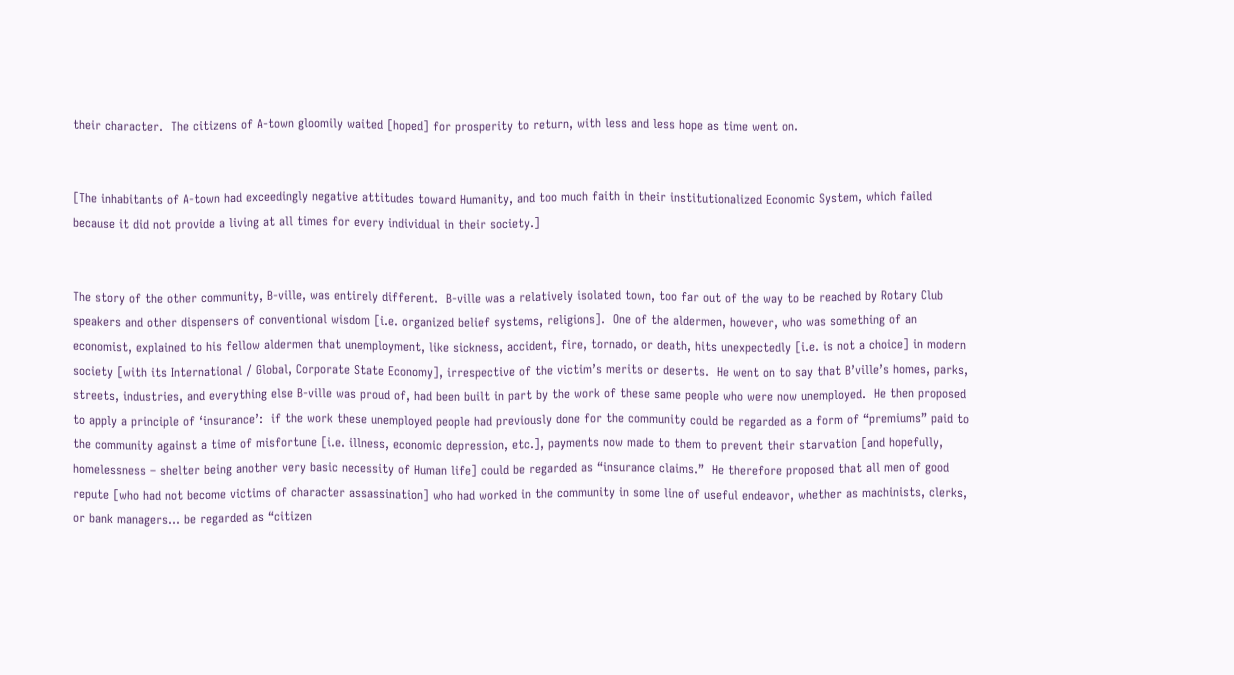their character.  The citizens of A-town gloomily waited [hoped] for prosperity to return, with less and less hope as time went on.


[The inhabitants of A-town had exceedingly negative attitudes toward Humanity, and too much faith in their institutionalized Economic System, which failed because it did not provide a living at all times for every individual in their society.]


The story of the other community, B-ville, was entirely different.  B-ville was a relatively isolated town, too far out of the way to be reached by Rotary Club speakers and other dispensers of conventional wisdom [i.e. organized belief systems, religions].  One of the aldermen, however, who was something of an economist, explained to his fellow aldermen that unemployment, like sickness, accident, fire, tornado, or death, hits unexpectedly [i.e. is not a choice] in modern society [with its International / Global, Corporate State Economy], irrespective of the victim’s merits or deserts.  He went on to say that B’ville’s homes, parks, streets, industries, and everything else B-ville was proud of, had been built in part by the work of these same people who were now unemployed.  He then proposed to apply a principle of ‘insurance’:  if the work these unemployed people had previously done for the community could be regarded as a form of “premiums” paid to the community against a time of misfortune [i.e. illness, economic depression, etc.], payments now made to them to prevent their starvation [and hopefully, homelessness – shelter being another very basic necessity of Human life] could be regarded as “insurance claims.”  He therefore proposed that all men of good repute [who had not become victims of character assassination] who had worked in the community in some line of useful endeavor, whether as machinists, clerks, or bank managers… be regarded as “citizen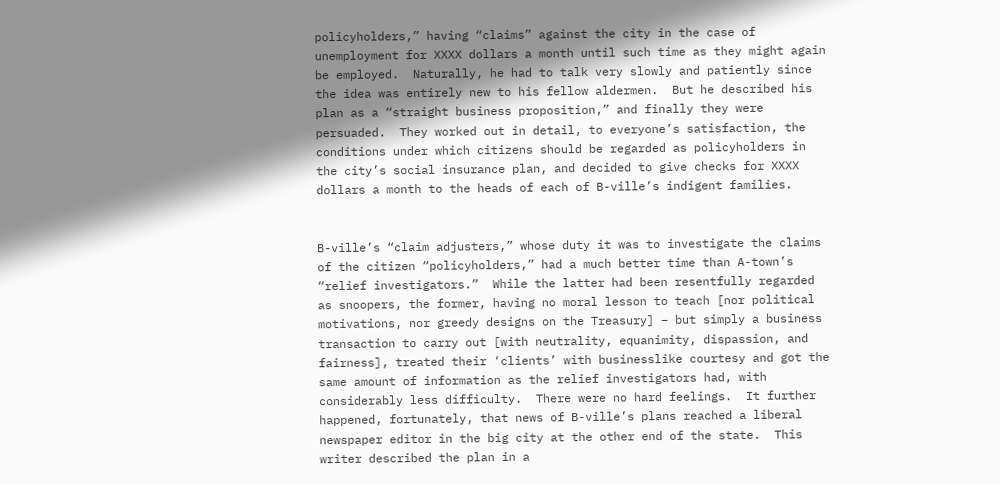policyholders,” having “claims” against the city in the case of unemployment for XXXX dollars a month until such time as they might again be employed.  Naturally, he had to talk very slowly and patiently since the idea was entirely new to his fellow aldermen.  But he described his plan as a “straight business proposition,” and finally they were persuaded.  They worked out in detail, to everyone’s satisfaction, the conditions under which citizens should be regarded as policyholders in the city’s social insurance plan, and decided to give checks for XXXX dollars a month to the heads of each of B-ville’s indigent families.


B-ville’s “claim adjusters,” whose duty it was to investigate the claims of the citizen “policyholders,” had a much better time than A-town’s “relief investigators.”  While the latter had been resentfully regarded as snoopers, the former, having no moral lesson to teach [nor political motivations, nor greedy designs on the Treasury] – but simply a business transaction to carry out [with neutrality, equanimity, dispassion, and fairness], treated their ‘clients’ with businesslike courtesy and got the same amount of information as the relief investigators had, with considerably less difficulty.  There were no hard feelings.  It further happened, fortunately, that news of B-ville’s plans reached a liberal newspaper editor in the big city at the other end of the state.  This writer described the plan in a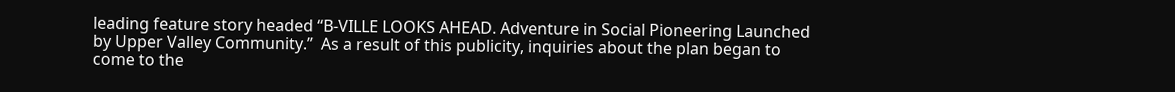leading feature story headed “B-VILLE LOOKS AHEAD. Adventure in Social Pioneering Launched by Upper Valley Community.”  As a result of this publicity, inquiries about the plan began to come to the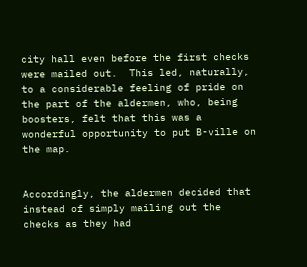city hall even before the first checks were mailed out.  This led, naturally, to a considerable feeling of pride on the part of the aldermen, who, being boosters, felt that this was a wonderful opportunity to put B-ville on the map.


Accordingly, the aldermen decided that instead of simply mailing out the checks as they had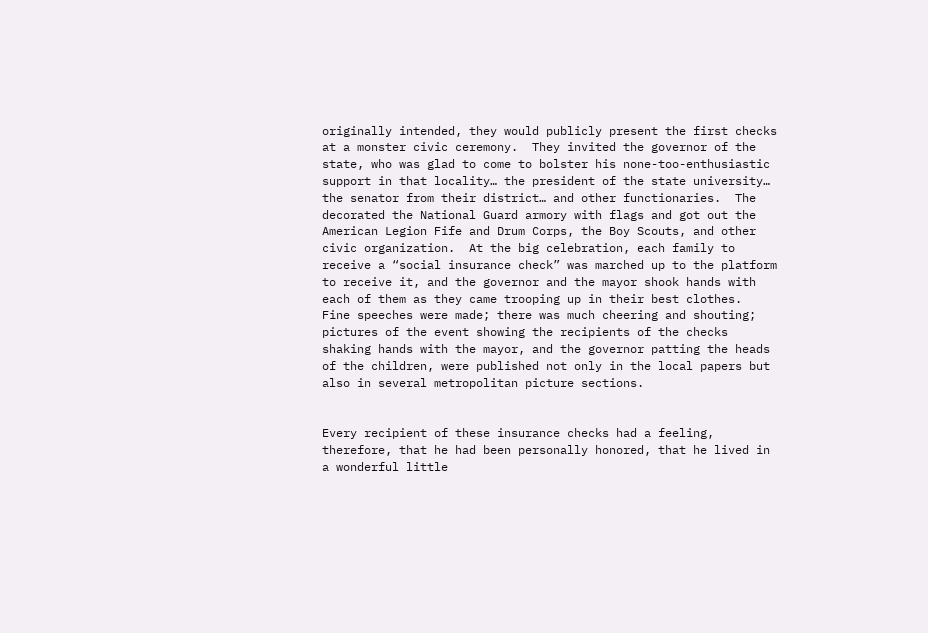originally intended, they would publicly present the first checks at a monster civic ceremony.  They invited the governor of the state, who was glad to come to bolster his none-too-enthusiastic support in that locality… the president of the state university… the senator from their district… and other functionaries.  The decorated the National Guard armory with flags and got out the American Legion Fife and Drum Corps, the Boy Scouts, and other civic organization.  At the big celebration, each family to receive a “social insurance check” was marched up to the platform to receive it, and the governor and the mayor shook hands with each of them as they came trooping up in their best clothes.  Fine speeches were made; there was much cheering and shouting; pictures of the event showing the recipients of the checks shaking hands with the mayor, and the governor patting the heads of the children, were published not only in the local papers but also in several metropolitan picture sections.


Every recipient of these insurance checks had a feeling, therefore, that he had been personally honored, that he lived in a wonderful little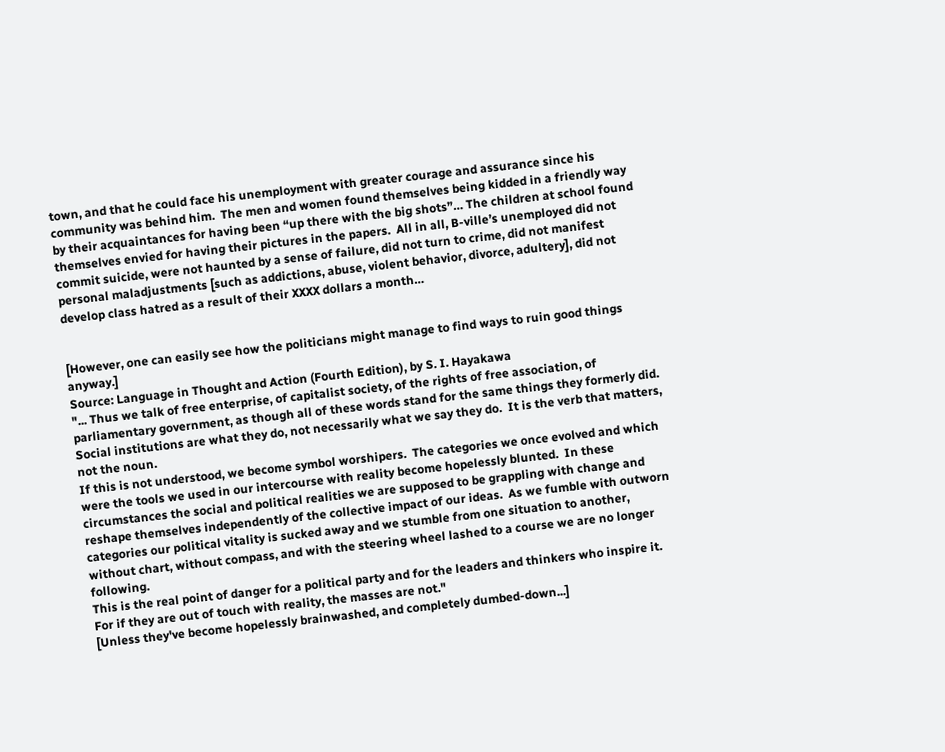town, and that he could face his unemployment with greater courage and assurance since his community was behind him.  The men and women found themselves being kidded in a friendly way by their acquaintances for having been “up there with the big shots”… The children at school found themselves envied for having their pictures in the papers.  All in all, B-ville’s unemployed did not commit suicide, were not haunted by a sense of failure, did not turn to crime, did not manifest personal maladjustments [such as addictions, abuse, violent behavior, divorce, adultery], did not develop class hatred as a result of their XXXX dollars a month…


[However, one can easily see how the politicians might manage to find ways to ruin good things anyway.]
Source: Language in Thought and Action (Fourth Edition), by S. I. Hayakawa
"... Thus we talk of free enterprise, of capitalist society, of the rights of free association, of parliamentary government, as though all of these words stand for the same things they formerly did.  Social institutions are what they do, not necessarily what we say they do.  It is the verb that matters, not the noun.
If this is not understood, we become symbol worshipers.  The categories we once evolved and which were the tools we used in our intercourse with reality become hopelessly blunted.  In these circumstances the social and political realities we are supposed to be grappling with change and reshape themselves independently of the collective impact of our ideas.  As we fumble with outworn categories our political vitality is sucked away and we stumble from one situation to another, without chart, without compass, and with the steering wheel lashed to a course we are no longer following.
This is the real point of danger for a political party and for the leaders and thinkers who inspire it.  For if they are out of touch with reality, the masses are not."
[Unless they've become hopelessly brainwashed, and completely dumbed-down...]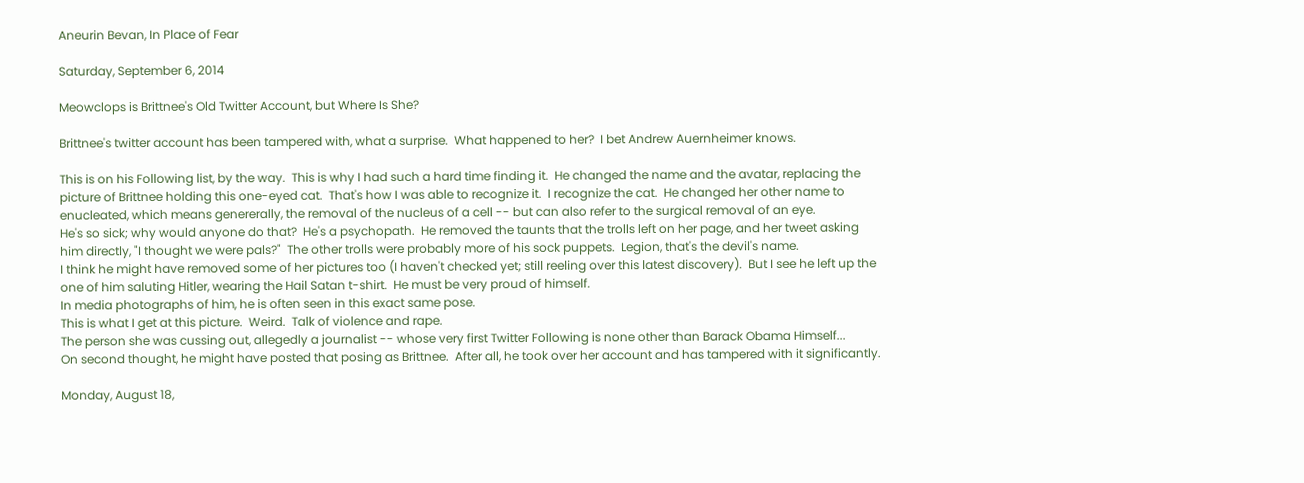Aneurin Bevan, In Place of Fear

Saturday, September 6, 2014

Meowclops is Brittnee's Old Twitter Account, but Where Is She?

Brittnee's twitter account has been tampered with, what a surprise.  What happened to her?  I bet Andrew Auernheimer knows.

This is on his Following list, by the way.  This is why I had such a hard time finding it.  He changed the name and the avatar, replacing the picture of Brittnee holding this one-eyed cat.  That's how I was able to recognize it.  I recognize the cat.  He changed her other name to enucleated, which means genererally, the removal of the nucleus of a cell -- but can also refer to the surgical removal of an eye.
He's so sick; why would anyone do that?  He's a psychopath.  He removed the taunts that the trolls left on her page, and her tweet asking him directly, "I thought we were pals?"  The other trolls were probably more of his sock puppets.  Legion, that's the devil's name.
I think he might have removed some of her pictures too (I haven't checked yet; still reeling over this latest discovery).  But I see he left up the one of him saluting Hitler, wearing the Hail Satan t-shirt.  He must be very proud of himself.
In media photographs of him, he is often seen in this exact same pose.
This is what I get at this picture.  Weird.  Talk of violence and rape.
The person she was cussing out, allegedly a journalist -- whose very first Twitter Following is none other than Barack Obama Himself...
On second thought, he might have posted that posing as Brittnee.  After all, he took over her account and has tampered with it significantly.

Monday, August 18,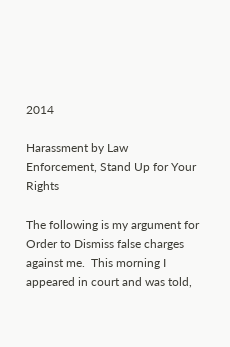2014

Harassment by Law Enforcement, Stand Up for Your Rights

The following is my argument for Order to Dismiss false charges against me.  This morning I appeared in court and was told,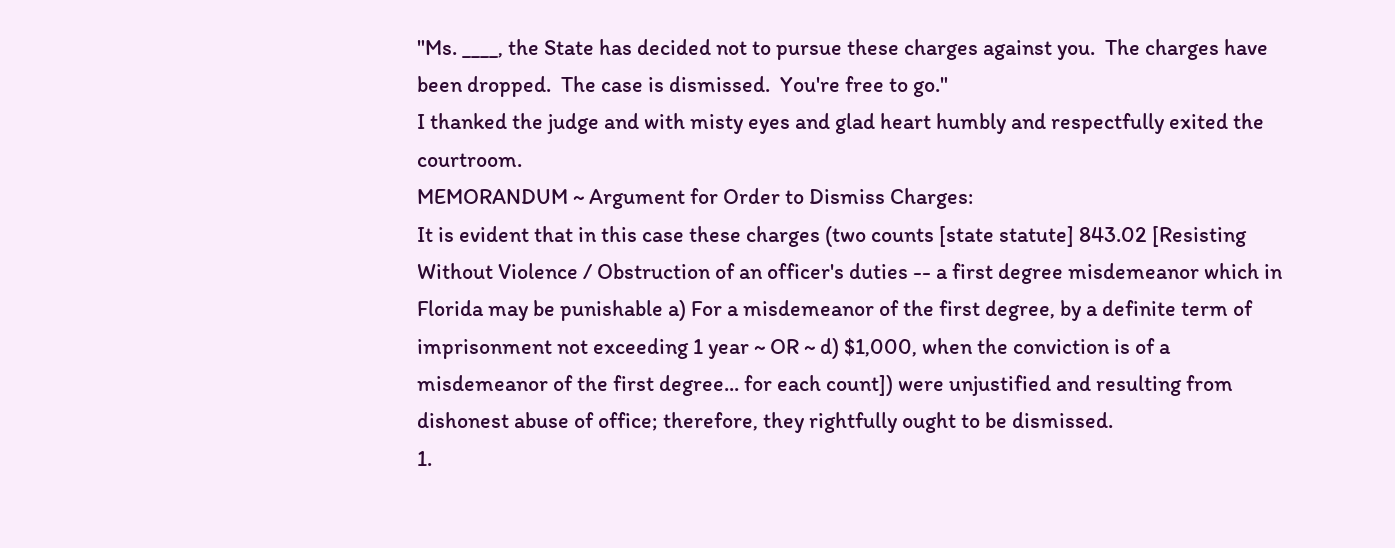"Ms. ____, the State has decided not to pursue these charges against you.  The charges have been dropped.  The case is dismissed.  You're free to go."
I thanked the judge and with misty eyes and glad heart humbly and respectfully exited the courtroom.
MEMORANDUM ~ Argument for Order to Dismiss Charges:
It is evident that in this case these charges (two counts [state statute] 843.02 [Resisting Without Violence / Obstruction of an officer's duties -- a first degree misdemeanor which in Florida may be punishable a) For a misdemeanor of the first degree, by a definite term of imprisonment not exceeding 1 year ~ OR ~ d) $1,000, when the conviction is of a misdemeanor of the first degree... for each count]) were unjustified and resulting from dishonest abuse of office; therefore, they rightfully ought to be dismissed.
1.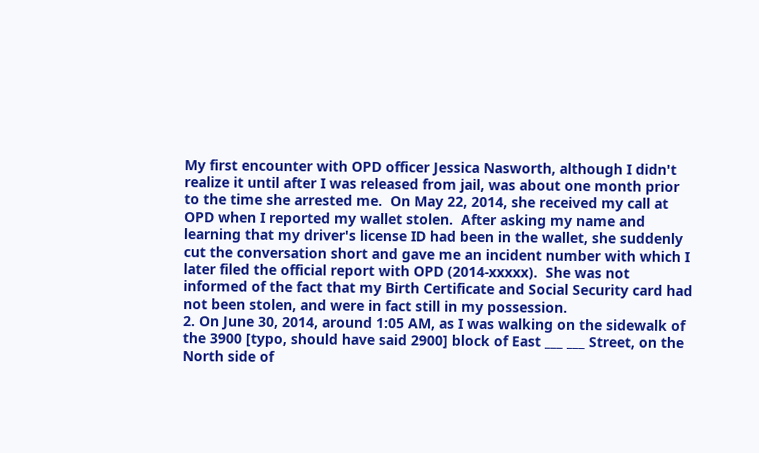My first encounter with OPD officer Jessica Nasworth, although I didn't realize it until after I was released from jail, was about one month prior to the time she arrested me.  On May 22, 2014, she received my call at OPD when I reported my wallet stolen.  After asking my name and learning that my driver's license ID had been in the wallet, she suddenly cut the conversation short and gave me an incident number with which I later filed the official report with OPD (2014-xxxxx).  She was not informed of the fact that my Birth Certificate and Social Security card had not been stolen, and were in fact still in my possession.
2. On June 30, 2014, around 1:05 AM, as I was walking on the sidewalk of the 3900 [typo, should have said 2900] block of East ___ ___ Street, on the North side of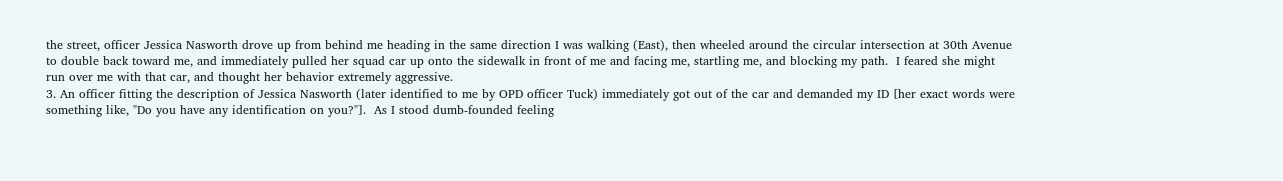the street, officer Jessica Nasworth drove up from behind me heading in the same direction I was walking (East), then wheeled around the circular intersection at 30th Avenue to double back toward me, and immediately pulled her squad car up onto the sidewalk in front of me and facing me, startling me, and blocking my path.  I feared she might run over me with that car, and thought her behavior extremely aggressive.
3. An officer fitting the description of Jessica Nasworth (later identified to me by OPD officer Tuck) immediately got out of the car and demanded my ID [her exact words were something like, "Do you have any identification on you?"].  As I stood dumb-founded feeling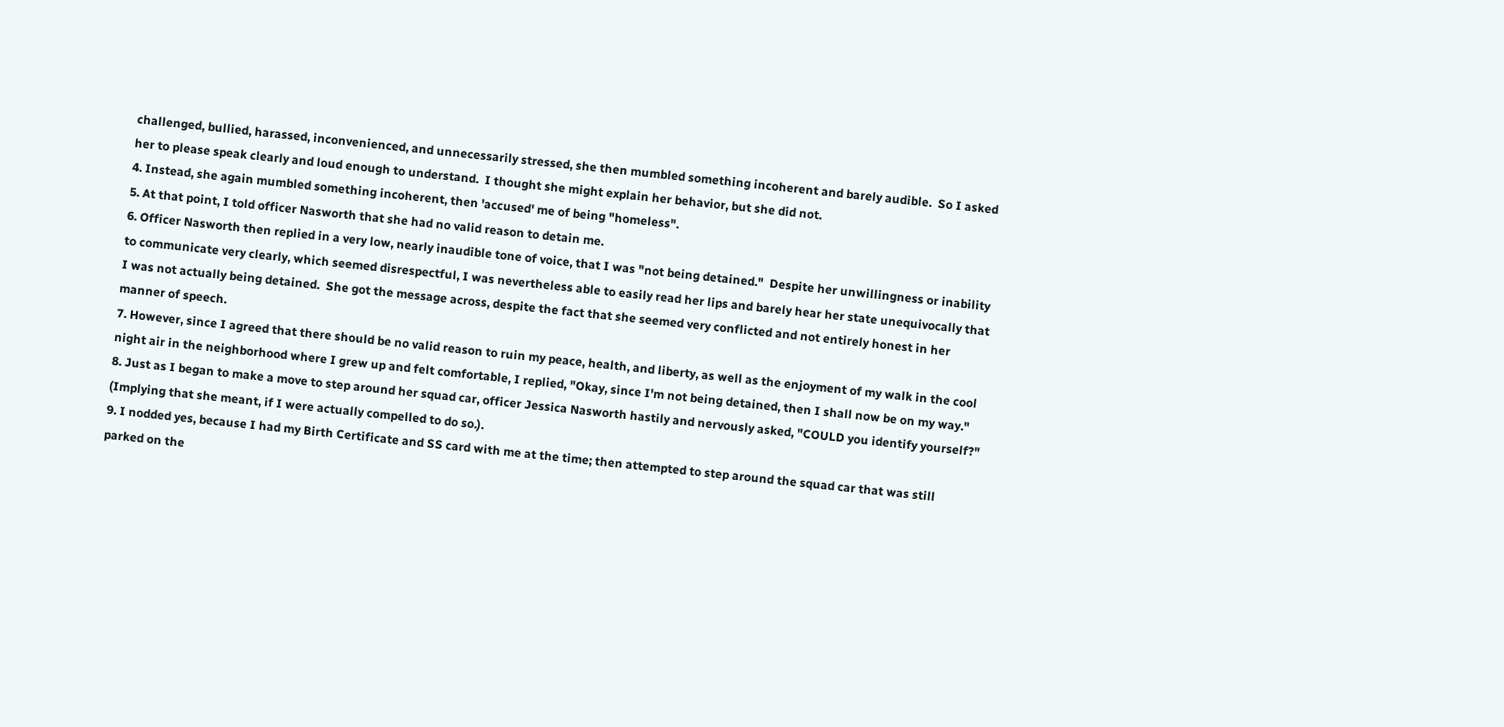challenged, bullied, harassed, inconvenienced, and unnecessarily stressed, she then mumbled something incoherent and barely audible.  So I asked her to please speak clearly and loud enough to understand.  I thought she might explain her behavior, but she did not.
4. Instead, she again mumbled something incoherent, then 'accused' me of being "homeless".
5. At that point, I told officer Nasworth that she had no valid reason to detain me.
6. Officer Nasworth then replied in a very low, nearly inaudible tone of voice, that I was "not being detained."  Despite her unwillingness or inability to communicate very clearly, which seemed disrespectful, I was nevertheless able to easily read her lips and barely hear her state unequivocally that I was not actually being detained.  She got the message across, despite the fact that she seemed very conflicted and not entirely honest in her manner of speech.
7. However, since I agreed that there should be no valid reason to ruin my peace, health, and liberty, as well as the enjoyment of my walk in the cool night air in the neighborhood where I grew up and felt comfortable, I replied, "Okay, since I'm not being detained, then I shall now be on my way."
8. Just as I began to make a move to step around her squad car, officer Jessica Nasworth hastily and nervously asked, "COULD you identify yourself?" (Implying that she meant, if I were actually compelled to do so.).
9. I nodded yes, because I had my Birth Certificate and SS card with me at the time; then attempted to step around the squad car that was still parked on the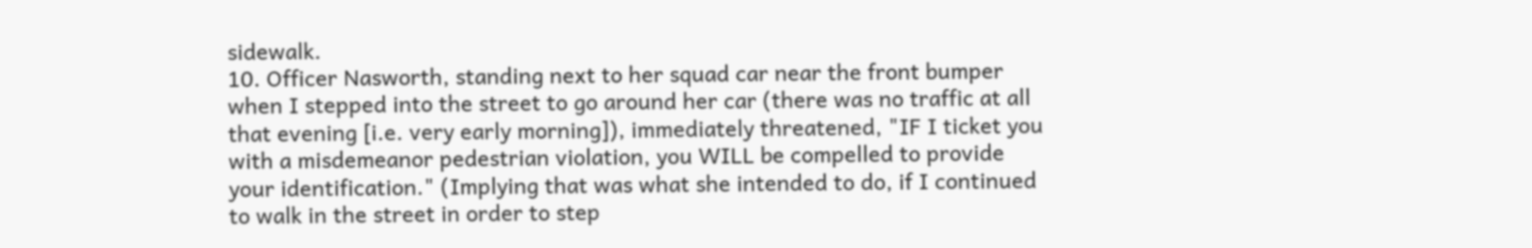sidewalk.
10. Officer Nasworth, standing next to her squad car near the front bumper when I stepped into the street to go around her car (there was no traffic at all that evening [i.e. very early morning]), immediately threatened, "IF I ticket you with a misdemeanor pedestrian violation, you WILL be compelled to provide your identification." (Implying that was what she intended to do, if I continued to walk in the street in order to step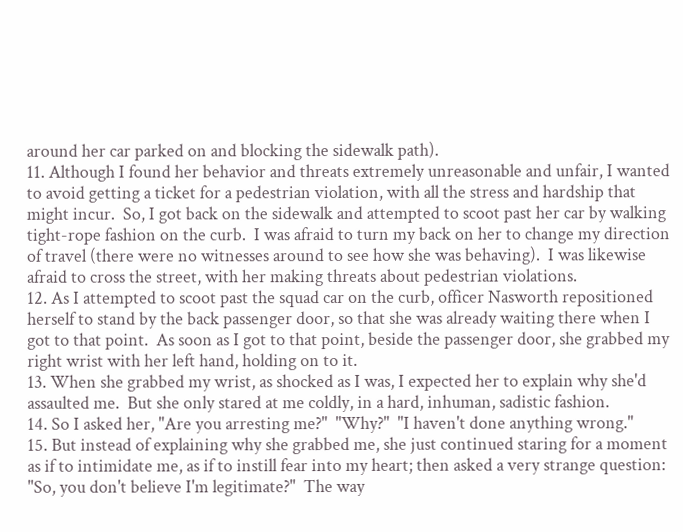around her car parked on and blocking the sidewalk path).
11. Although I found her behavior and threats extremely unreasonable and unfair, I wanted to avoid getting a ticket for a pedestrian violation, with all the stress and hardship that might incur.  So, I got back on the sidewalk and attempted to scoot past her car by walking tight-rope fashion on the curb.  I was afraid to turn my back on her to change my direction of travel (there were no witnesses around to see how she was behaving).  I was likewise afraid to cross the street, with her making threats about pedestrian violations.
12. As I attempted to scoot past the squad car on the curb, officer Nasworth repositioned herself to stand by the back passenger door, so that she was already waiting there when I got to that point.  As soon as I got to that point, beside the passenger door, she grabbed my right wrist with her left hand, holding on to it.
13. When she grabbed my wrist, as shocked as I was, I expected her to explain why she'd assaulted me.  But she only stared at me coldly, in a hard, inhuman, sadistic fashion.
14. So I asked her, "Are you arresting me?"  "Why?"  "I haven't done anything wrong."
15. But instead of explaining why she grabbed me, she just continued staring for a moment as if to intimidate me, as if to instill fear into my heart; then asked a very strange question:  "So, you don't believe I'm legitimate?"  The way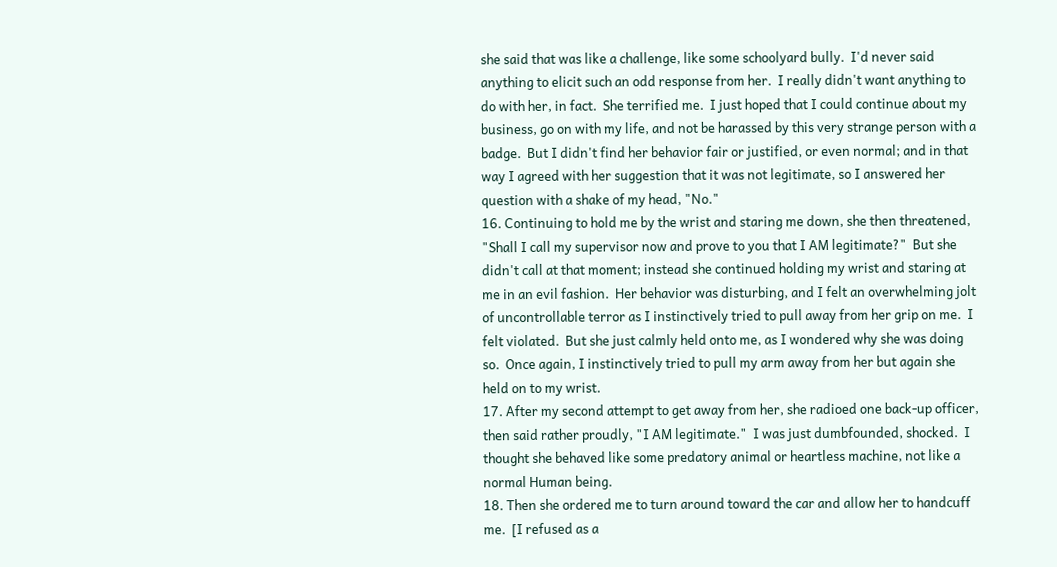she said that was like a challenge, like some schoolyard bully.  I'd never said anything to elicit such an odd response from her.  I really didn't want anything to do with her, in fact.  She terrified me.  I just hoped that I could continue about my business, go on with my life, and not be harassed by this very strange person with a badge.  But I didn't find her behavior fair or justified, or even normal; and in that way I agreed with her suggestion that it was not legitimate, so I answered her question with a shake of my head, "No."
16. Continuing to hold me by the wrist and staring me down, she then threatened, "Shall I call my supervisor now and prove to you that I AM legitimate?"  But she didn't call at that moment; instead she continued holding my wrist and staring at me in an evil fashion.  Her behavior was disturbing, and I felt an overwhelming jolt of uncontrollable terror as I instinctively tried to pull away from her grip on me.  I felt violated.  But she just calmly held onto me, as I wondered why she was doing so.  Once again, I instinctively tried to pull my arm away from her but again she held on to my wrist.
17. After my second attempt to get away from her, she radioed one back-up officer, then said rather proudly, "I AM legitimate."  I was just dumbfounded, shocked.  I thought she behaved like some predatory animal or heartless machine, not like a normal Human being.
18. Then she ordered me to turn around toward the car and allow her to handcuff me.  [I refused as a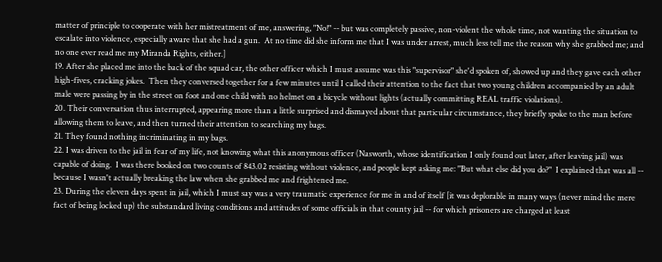matter of principle to cooperate with her mistreatment of me, answering, "No!" -- but was completely passive, non-violent the whole time, not wanting the situation to escalate into violence, especially aware that she had a gun.  At no time did she inform me that I was under arrest, much less tell me the reason why she grabbed me; and no one ever read me my Miranda Rights, either.]
19. After she placed me into the back of the squad car, the other officer which I must assume was this "supervisor" she'd spoken of, showed up and they gave each other high-fives, cracking jokes.  Then they conversed together for a few minutes until I called their attention to the fact that two young children accompanied by an adult male were passing by in the street on foot and one child with no helmet on a bicycle without lights (actually committing REAL traffic violations).
20. Their conversation thus interrupted, appearing more than a little surprised and dismayed about that particular circumstance, they briefly spoke to the man before allowing them to leave, and then turned their attention to searching my bags.
21. They found nothing incriminating in my bags.
22. I was driven to the jail in fear of my life, not knowing what this anonymous officer (Nasworth, whose identification I only found out later, after leaving jail) was capable of doing.  I was there booked on two counts of 843.02 resisting without violence, and people kept asking me: "But what else did you do?"  I explained that was all -- because I wasn't actually breaking the law when she grabbed me and frightened me.
23. During the eleven days spent in jail, which I must say was a very traumatic experience for me in and of itself [it was deplorable in many ways (never mind the mere fact of being locked up) the substandard living conditions and attitudes of some officials in that county jail -- for which prisoners are charged at least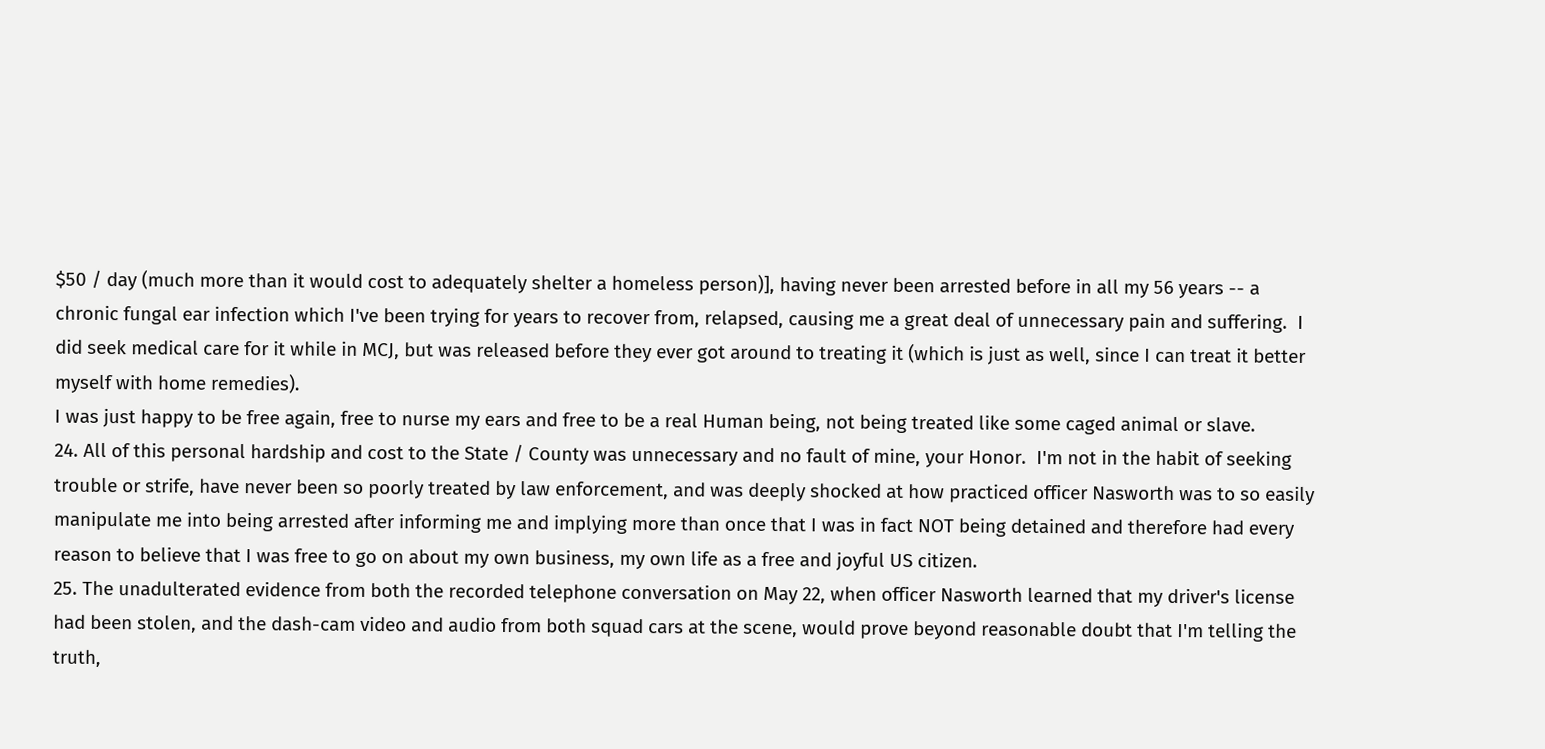$50 / day (much more than it would cost to adequately shelter a homeless person)], having never been arrested before in all my 56 years -- a chronic fungal ear infection which I've been trying for years to recover from, relapsed, causing me a great deal of unnecessary pain and suffering.  I did seek medical care for it while in MCJ, but was released before they ever got around to treating it (which is just as well, since I can treat it better myself with home remedies).
I was just happy to be free again, free to nurse my ears and free to be a real Human being, not being treated like some caged animal or slave.
24. All of this personal hardship and cost to the State / County was unnecessary and no fault of mine, your Honor.  I'm not in the habit of seeking trouble or strife, have never been so poorly treated by law enforcement, and was deeply shocked at how practiced officer Nasworth was to so easily manipulate me into being arrested after informing me and implying more than once that I was in fact NOT being detained and therefore had every reason to believe that I was free to go on about my own business, my own life as a free and joyful US citizen.
25. The unadulterated evidence from both the recorded telephone conversation on May 22, when officer Nasworth learned that my driver's license had been stolen, and the dash-cam video and audio from both squad cars at the scene, would prove beyond reasonable doubt that I'm telling the truth,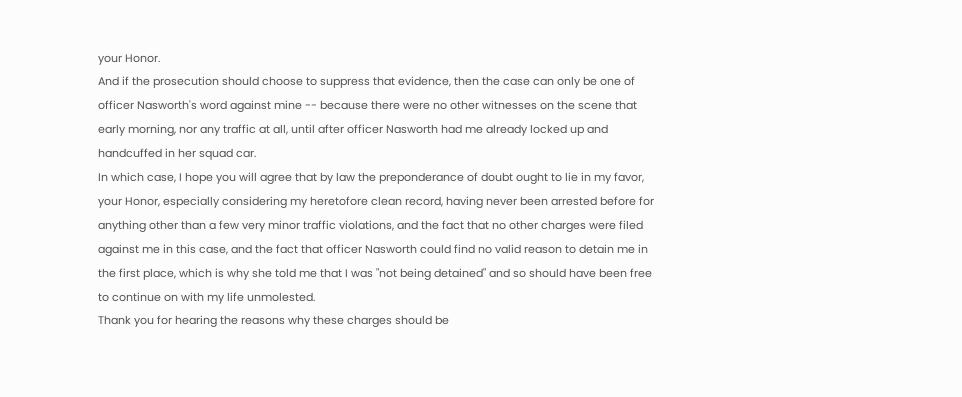your Honor.
And if the prosecution should choose to suppress that evidence, then the case can only be one of officer Nasworth's word against mine -- because there were no other witnesses on the scene that early morning, nor any traffic at all, until after officer Nasworth had me already locked up and handcuffed in her squad car.
In which case, I hope you will agree that by law the preponderance of doubt ought to lie in my favor, your Honor, especially considering my heretofore clean record, having never been arrested before for anything other than a few very minor traffic violations, and the fact that no other charges were filed against me in this case, and the fact that officer Nasworth could find no valid reason to detain me in the first place, which is why she told me that I was "not being detained" and so should have been free to continue on with my life unmolested.
Thank you for hearing the reasons why these charges should be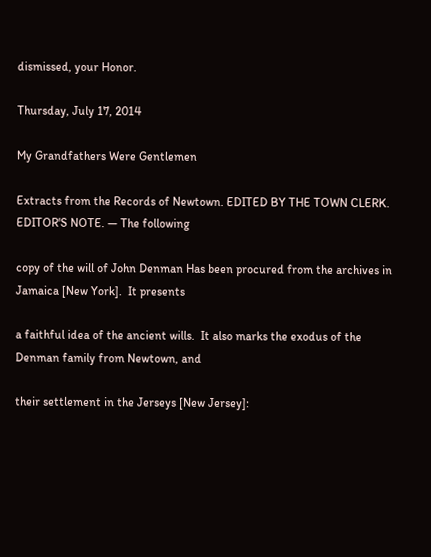dismissed, your Honor.

Thursday, July 17, 2014

My Grandfathers Were Gentlemen

Extracts from the Records of Newtown. EDITED BY THE TOWN CLERK. EDITOR'S NOTE. — The following

copy of the will of John Denman Has been procured from the archives in Jamaica [New York].  It presents

a faithful idea of the ancient wills.  It also marks the exodus of the Denman family from Newtown, and

their settlement in the Jerseys [New Jersey]: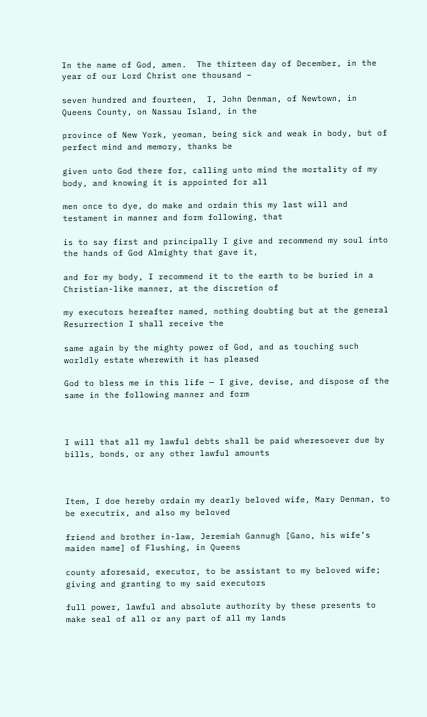In the name of God, amen.  The thirteen day of December, in the year of our Lord Christ one thousand –

seven hundred and fourteen,  I, John Denman, of Newtown, in Queens County, on Nassau Island, in the

province of New York, yeoman, being sick and weak in body, but of perfect mind and memory, thanks be

given unto God there for, calling unto mind the mortality of my body, and knowing it is appointed for all

men once to dye, do make and ordain this my last will and testament in manner and form following, that

is to say first and principally I give and recommend my soul into the hands of God Almighty that gave it,

and for my body, I recommend it to the earth to be buried in a Christian-like manner, at the discretion of

my executors hereafter named, nothing doubting but at the general Resurrection I shall receive the

same again by the mighty power of God, and as touching such worldly estate wherewith it has pleased

God to bless me in this life — I give, devise, and dispose of the same in the following manner and form



I will that all my lawful debts shall be paid wheresoever due by bills, bonds, or any other lawful amounts



Item, I doe hereby ordain my dearly beloved wife, Mary Denman, to be executrix, and also my beloved

friend and brother in-law, Jeremiah Gannugh [Gano, his wife’s maiden name] of Flushing, in Queens

county aforesaid, executor, to be assistant to my beloved wife; giving and granting to my said executors

full power, lawful and absolute authority by these presents to make seal of all or any part of all my lands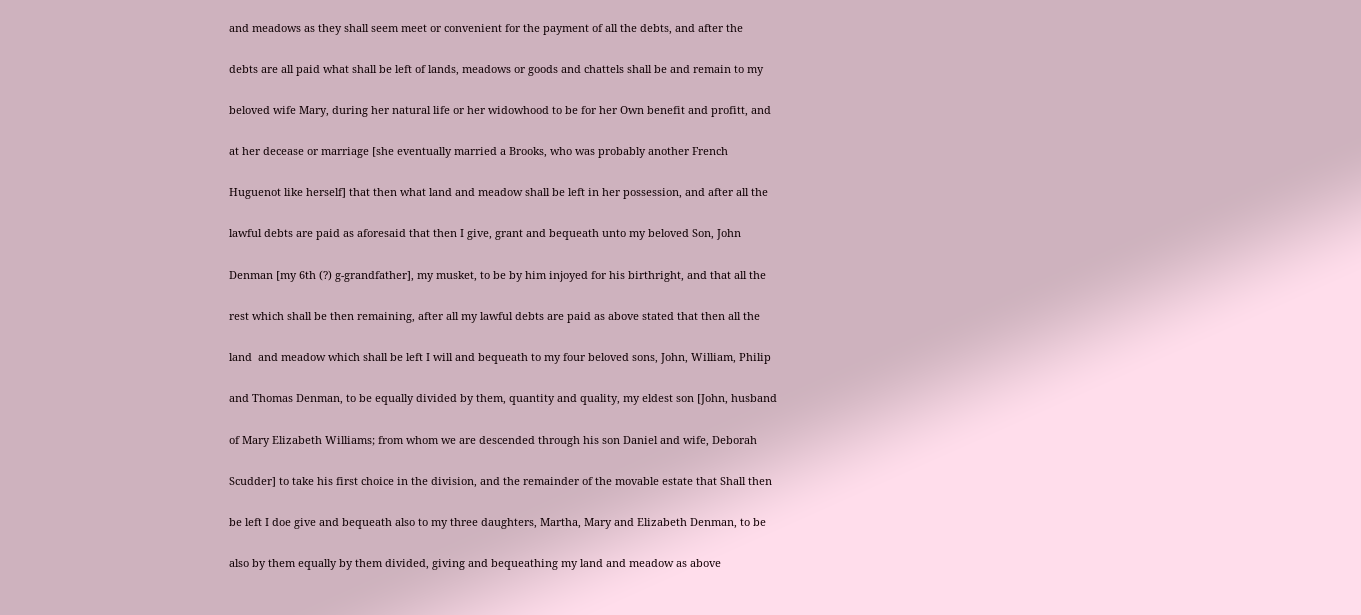and meadows as they shall seem meet or convenient for the payment of all the debts, and after the

debts are all paid what shall be left of lands, meadows or goods and chattels shall be and remain to my

beloved wife Mary, during her natural life or her widowhood to be for her Own benefit and profitt, and

at her decease or marriage [she eventually married a Brooks, who was probably another French

Huguenot like herself] that then what land and meadow shall be left in her possession, and after all the

lawful debts are paid as aforesaid that then I give, grant and bequeath unto my beloved Son, John

Denman [my 6th (?) g-grandfather], my musket, to be by him injoyed for his birthright, and that all the

rest which shall be then remaining, after all my lawful debts are paid as above stated that then all the

land  and meadow which shall be left I will and bequeath to my four beloved sons, John, William, Philip

and Thomas Denman, to be equally divided by them, quantity and quality, my eldest son [John, husband

of Mary Elizabeth Williams; from whom we are descended through his son Daniel and wife, Deborah

Scudder] to take his first choice in the division, and the remainder of the movable estate that Shall then

be left I doe give and bequeath also to my three daughters, Martha, Mary and Elizabeth Denman, to be

also by them equally by them divided, giving and bequeathing my land and meadow as above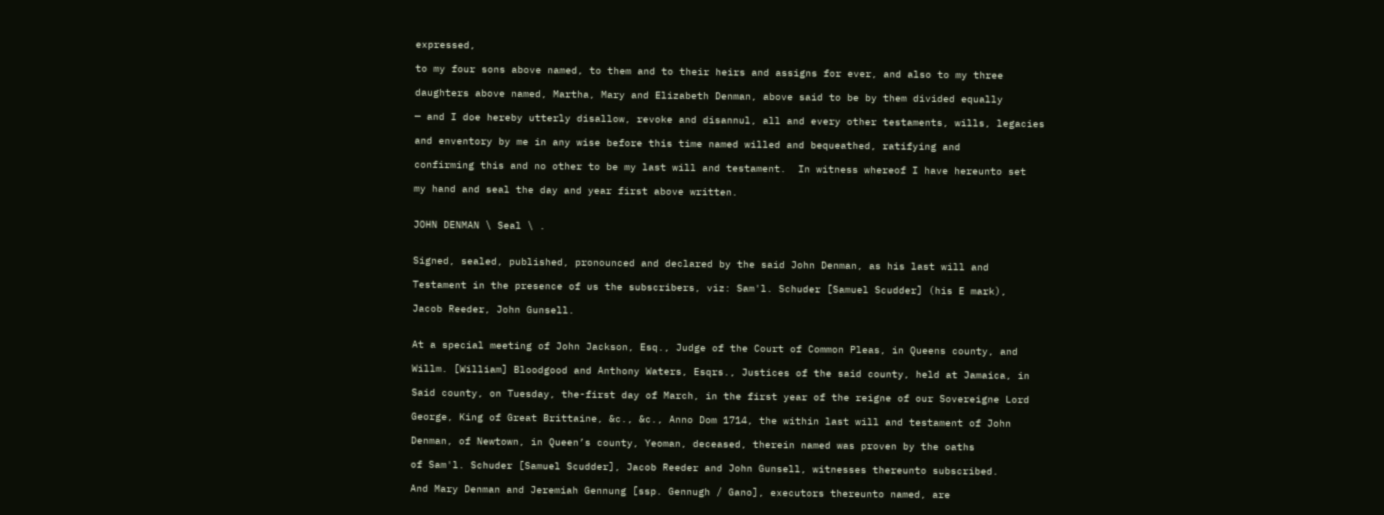expressed,

to my four sons above named, to them and to their heirs and assigns for ever, and also to my three

daughters above named, Martha, Mary and Elizabeth Denman, above said to be by them divided equally

— and I doe hereby utterly disallow, revoke and disannul, all and every other testaments, wills, legacies

and enventory by me in any wise before this time named willed and bequeathed, ratifying and

confirming this and no other to be my last will and testament.  In witness whereof I have hereunto set

my hand and seal the day and year first above written.


JOHN DENMAN \ Seal \ .


Signed, sealed, published, pronounced and declared by the said John Denman, as his last will and

Testament in the presence of us the subscribers, viz: Sam'l. Schuder [Samuel Scudder] (his E mark),

Jacob Reeder, John Gunsell.


At a special meeting of John Jackson, Esq., Judge of the Court of Common Pleas, in Queens county, and

Willm. [William] Bloodgood and Anthony Waters, Esqrs., Justices of the said county, held at Jamaica, in

Said county, on Tuesday, the-first day of March, in the first year of the reigne of our Sovereigne Lord

George, King of Great Brittaine, &c., &c., Anno Dom 1714, the within last will and testament of John

Denman, of Newtown, in Queen’s county, Yeoman, deceased, therein named was proven by the oaths

of Sam'l. Schuder [Samuel Scudder], Jacob Reeder and John Gunsell, witnesses thereunto subscribed.

And Mary Denman and Jeremiah Gennung [ssp. Gennugh / Gano], executors thereunto named, are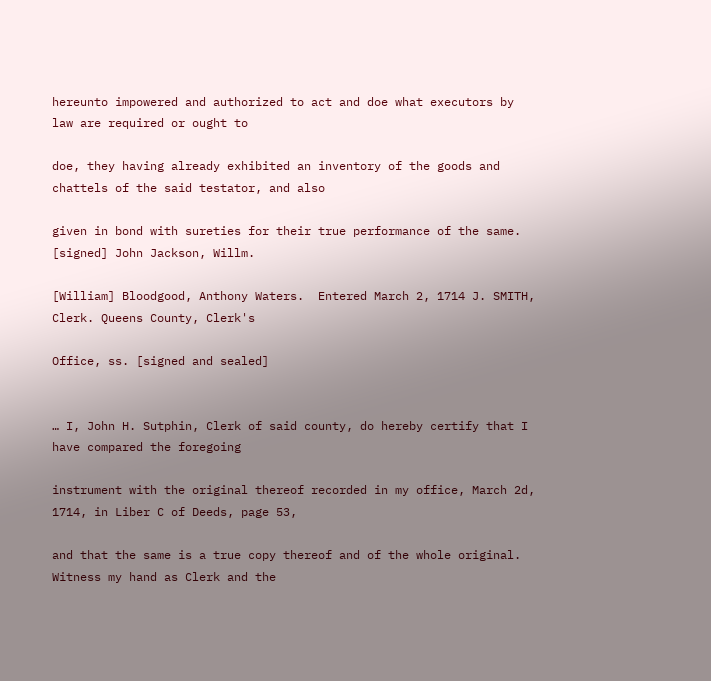hereunto impowered and authorized to act and doe what executors by law are required or ought to

doe, they having already exhibited an inventory of the goods and chattels of the said testator, and also

given in bond with sureties for their true performance of the same.  [signed] John Jackson, Willm.

[William] Bloodgood, Anthony Waters.  Entered March 2, 1714 J. SMITH, Clerk. Queens County, Clerk's

Office, ss. [signed and sealed]


… I, John H. Sutphin, Clerk of said county, do hereby certify that I have compared the foregoing

instrument with the original thereof recorded in my office, March 2d, 1714, in Liber C of Deeds, page 53,

and that the same is a true copy thereof and of the whole original.  Witness my hand as Clerk and the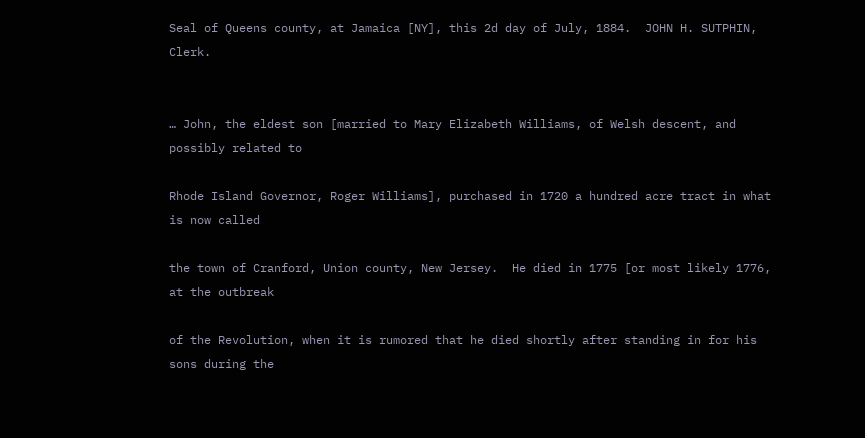Seal of Queens county, at Jamaica [NY], this 2d day of July, 1884.  JOHN H. SUTPHIN, Clerk.


… John, the eldest son [married to Mary Elizabeth Williams, of Welsh descent, and possibly related to

Rhode Island Governor, Roger Williams], purchased in 1720 a hundred acre tract in what is now called

the town of Cranford, Union county, New Jersey.  He died in 1775 [or most likely 1776, at the outbreak

of the Revolution, when it is rumored that he died shortly after standing in for his sons during the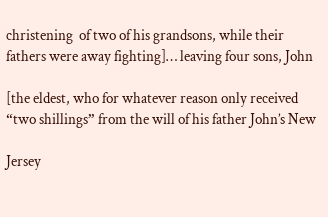christening  of two of his grandsons, while their fathers were away fighting]… leaving four sons, John

[the eldest, who for whatever reason only received “two shillings” from the will of his father John’s New

Jersey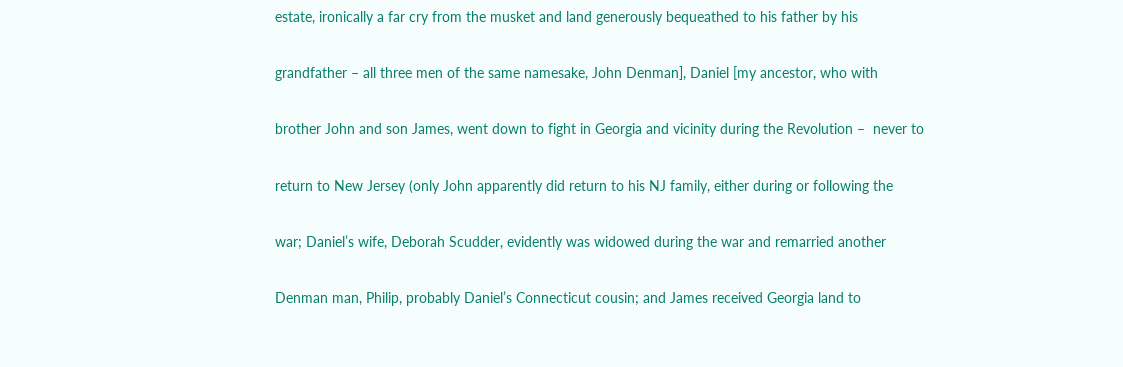estate, ironically a far cry from the musket and land generously bequeathed to his father by his

grandfather – all three men of the same namesake, John Denman], Daniel [my ancestor, who with

brother John and son James, went down to fight in Georgia and vicinity during the Revolution –  never to

return to New Jersey (only John apparently did return to his NJ family, either during or following the

war; Daniel’s wife, Deborah Scudder, evidently was widowed during the war and remarried another

Denman man, Philip, probably Daniel’s Connecticut cousin; and James received Georgia land to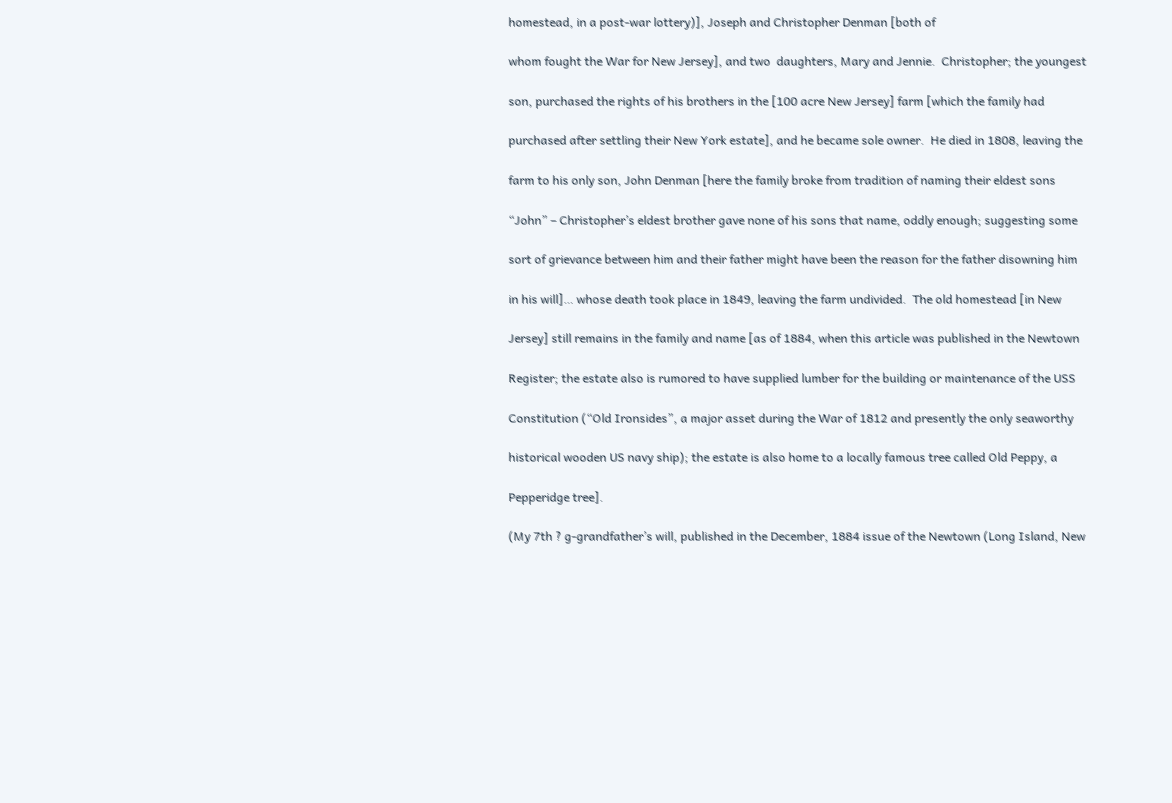homestead, in a post-war lottery)], Joseph and Christopher Denman [both of

whom fought the War for New Jersey], and two  daughters, Mary and Jennie.  Christopher; the youngest

son, purchased the rights of his brothers in the [100 acre New Jersey] farm [which the family had

purchased after settling their New York estate], and he became sole owner.  He died in 1808, leaving the

farm to his only son, John Denman [here the family broke from tradition of naming their eldest sons

“John” – Christopher’s eldest brother gave none of his sons that name, oddly enough; suggesting some

sort of grievance between him and their father might have been the reason for the father disowning him

in his will]… whose death took place in 1849, leaving the farm undivided.  The old homestead [in New

Jersey] still remains in the family and name [as of 1884, when this article was published in the Newtown

Register; the estate also is rumored to have supplied lumber for the building or maintenance of the USS

Constitution (“Old Ironsides”, a major asset during the War of 1812 and presently the only seaworthy

historical wooden US navy ship); the estate is also home to a locally famous tree called Old Peppy, a

Pepperidge tree].

(My 7th ? g-grandfather’s will, published in the December, 1884 issue of the Newtown (Long Island, New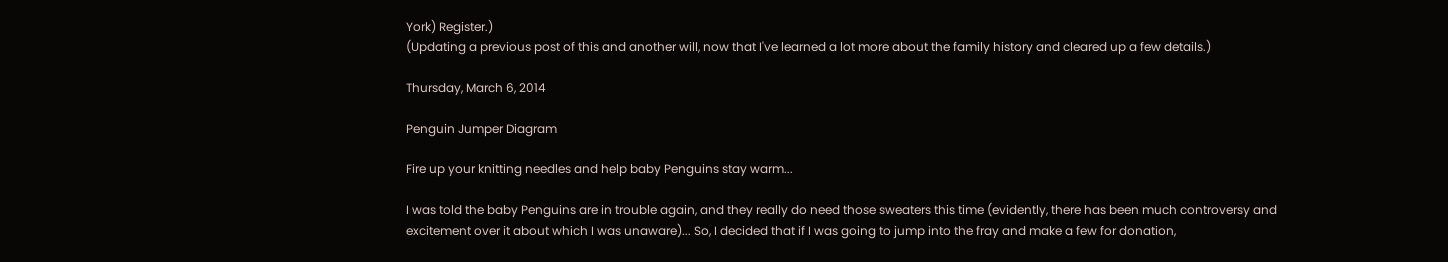York) Register.)
(Updating a previous post of this and another will, now that I've learned a lot more about the family history and cleared up a few details.)

Thursday, March 6, 2014

Penguin Jumper Diagram

Fire up your knitting needles and help baby Penguins stay warm...

I was told the baby Penguins are in trouble again, and they really do need those sweaters this time (evidently, there has been much controversy and excitement over it about which I was unaware)... So, I decided that if I was going to jump into the fray and make a few for donation,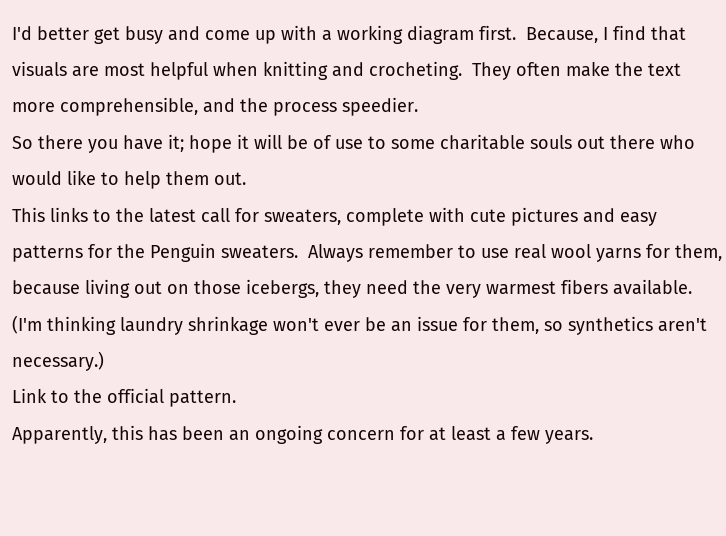I'd better get busy and come up with a working diagram first.  Because, I find that visuals are most helpful when knitting and crocheting.  They often make the text more comprehensible, and the process speedier.
So there you have it; hope it will be of use to some charitable souls out there who would like to help them out.
This links to the latest call for sweaters, complete with cute pictures and easy patterns for the Penguin sweaters.  Always remember to use real wool yarns for them, because living out on those icebergs, they need the very warmest fibers available.  (I'm thinking laundry shrinkage won't ever be an issue for them, so synthetics aren't necessary.)
Link to the official pattern.
Apparently, this has been an ongoing concern for at least a few years.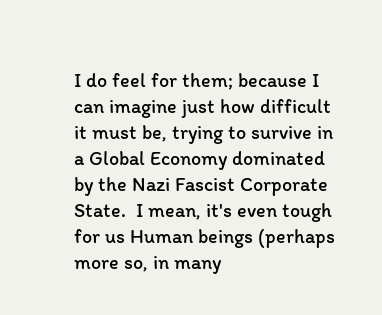I do feel for them; because I can imagine just how difficult it must be, trying to survive in a Global Economy dominated by the Nazi Fascist Corporate State.  I mean, it's even tough for us Human beings (perhaps more so, in many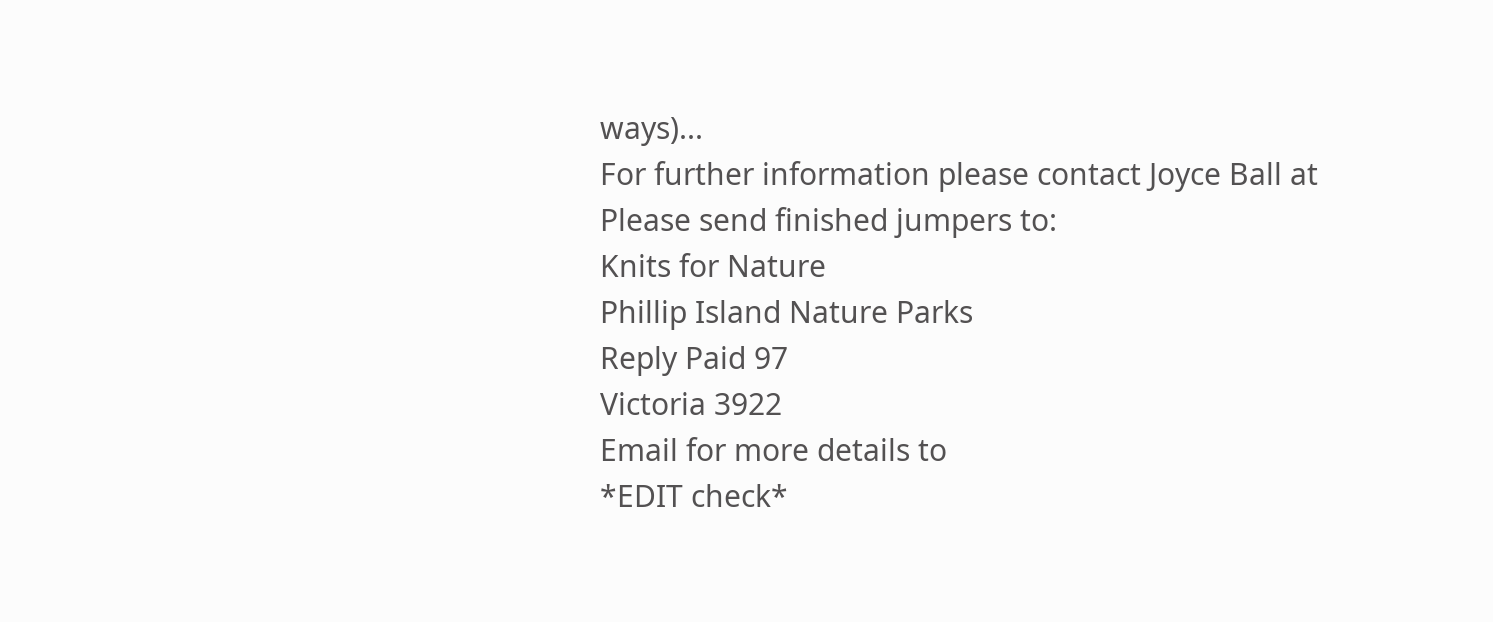ways)...
For further information please contact Joyce Ball at
Please send finished jumpers to:
Knits for Nature
Phillip Island Nature Parks
Reply Paid 97
Victoria 3922
Email for more details to
*EDIT check*